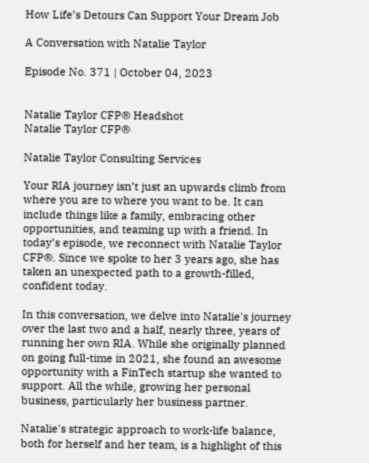How Life’s Detours Can Support Your Dream Job

A Conversation with Natalie Taylor

Episode No. 371 | October 04, 2023


Natalie Taylor CFP® Headshot
Natalie Taylor CFP®

Natalie Taylor Consulting Services

Your RIA journey isn’t just an upwards climb from where you are to where you want to be. It can include things like a family, embracing other opportunities, and teaming up with a friend. In today’s episode, we reconnect with Natalie Taylor CFP®. Since we spoke to her 3 years ago, she has taken an unexpected path to a growth-filled, confident today.

In this conversation, we delve into Natalie's journey over the last two and a half, nearly three, years of running her own RIA. While she originally planned on going full-time in 2021, she found an awesome opportunity with a FinTech startup she wanted to support. All the while, growing her personal business, particularly her business partner.

Natalie's strategic approach to work-life balance, both for herself and her team, is a highlight of this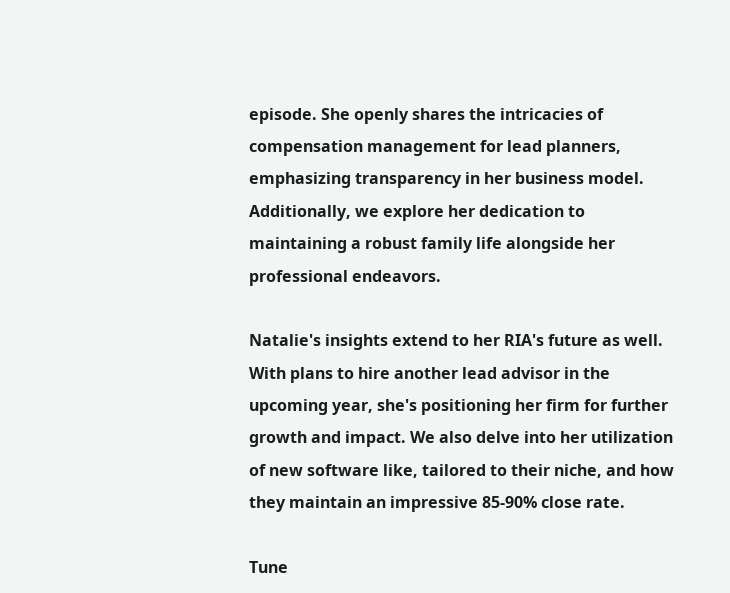episode. She openly shares the intricacies of compensation management for lead planners, emphasizing transparency in her business model. Additionally, we explore her dedication to maintaining a robust family life alongside her professional endeavors.

Natalie's insights extend to her RIA's future as well. With plans to hire another lead advisor in the upcoming year, she's positioning her firm for further growth and impact. We also delve into her utilization of new software like, tailored to their niche, and how they maintain an impressive 85-90% close rate.

Tune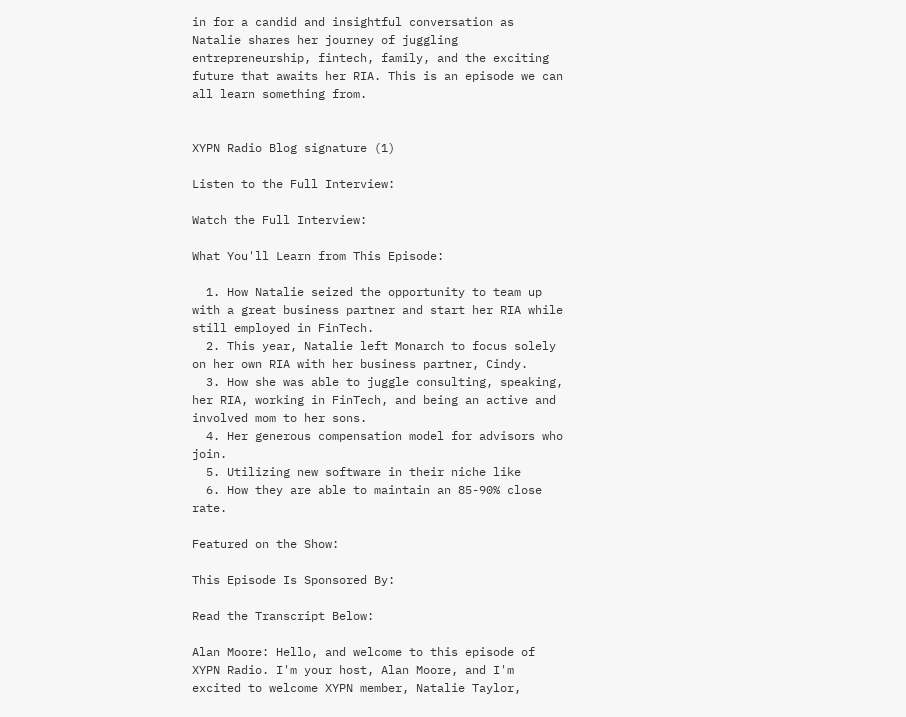in for a candid and insightful conversation as Natalie shares her journey of juggling entrepreneurship, fintech, family, and the exciting future that awaits her RIA. This is an episode we can all learn something from.


XYPN Radio Blog signature (1)

Listen to the Full Interview:

Watch the Full Interview:

What You'll Learn from This Episode:

  1. How Natalie seized the opportunity to team up with a great business partner and start her RIA while still employed in FinTech.
  2. This year, Natalie left Monarch to focus solely on her own RIA with her business partner, Cindy.
  3. How she was able to juggle consulting, speaking, her RIA, working in FinTech, and being an active and involved mom to her sons.
  4. Her generous compensation model for advisors who join.
  5. Utilizing new software in their niche like
  6. How they are able to maintain an 85-90% close rate.

Featured on the Show:

This Episode Is Sponsored By:

Read the Transcript Below:

Alan Moore: Hello, and welcome to this episode of XYPN Radio. I'm your host, Alan Moore, and I'm excited to welcome XYPN member, Natalie Taylor,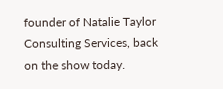founder of Natalie Taylor Consulting Services, back on the show today.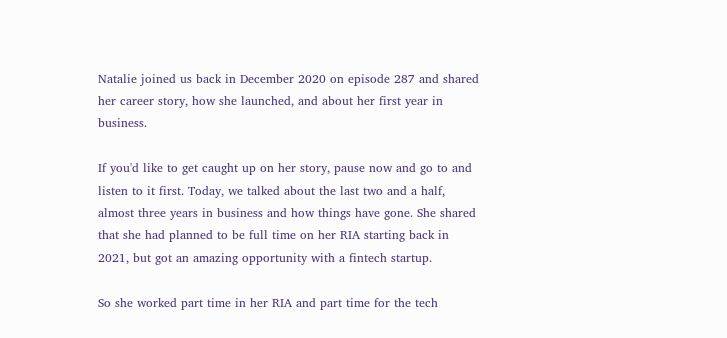Natalie joined us back in December 2020 on episode 287 and shared her career story, how she launched, and about her first year in business.

If you'd like to get caught up on her story, pause now and go to and listen to it first. Today, we talked about the last two and a half, almost three years in business and how things have gone. She shared that she had planned to be full time on her RIA starting back in 2021, but got an amazing opportunity with a fintech startup.

So she worked part time in her RIA and part time for the tech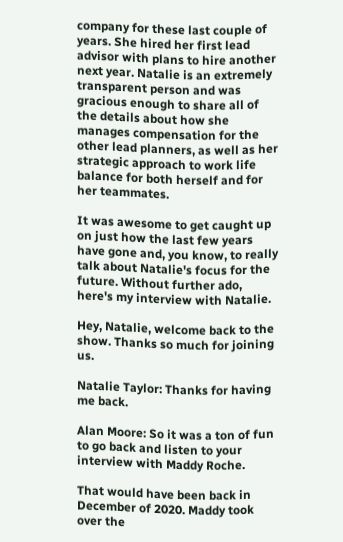company for these last couple of years. She hired her first lead advisor with plans to hire another next year. Natalie is an extremely transparent person and was gracious enough to share all of the details about how she manages compensation for the other lead planners, as well as her strategic approach to work life balance for both herself and for her teammates.

It was awesome to get caught up on just how the last few years have gone and, you know, to really talk about Natalie's focus for the future. Without further ado, here's my interview with Natalie.

Hey, Natalie, welcome back to the show. Thanks so much for joining us.

Natalie Taylor: Thanks for having me back.

Alan Moore: So it was a ton of fun to go back and listen to your interview with Maddy Roche.

That would have been back in December of 2020. Maddy took over the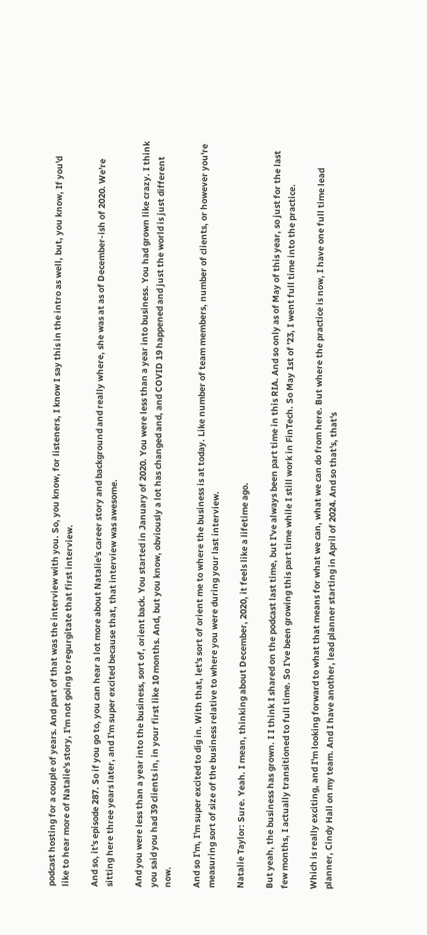podcast hosting for a couple of years. And part of that was the interview with you. So, you know, for listeners, I know I say this in the intro as well, but, you know, If you'd like to hear more of Natalie's story, I'm not going to regurgitate that first interview.

And so, it's episode 287. So if you go to, you can hear a lot more about Natalie's career story and background and really where, she was at as of December-ish of 2020. We're sitting here three years later, and I'm super excited because that, that interview was awesome.

And you were less than a year into the business, sort of, orient back. You started in January of 2020. You were less than a year into business. You had grown like crazy. I think you said you had 39 clients in, in your first like 10 months. And, but you know, obviously a lot has changed and, and COVID 19 happened and just the world is just different now.

And so I'm, I'm super excited to dig in. With that, let's sort of orient me to where the business is at today. Like number of team members, number of clients, or however you're measuring sort of size of the business relative to where you were during your last interview.

Natalie Taylor: Sure. Yeah. I mean, thinking about December, 2020, it feels like a lifetime ago.

But yeah, the business has grown. I I think I shared on the podcast last time, but I've always been part time in this RIA. And so only as of May of this year, so just for the last few months, I actually transitioned to full time. So I've been growing this part time while I still work in FinTech. So May 1st of '23, I went full time into the practice.

Which is really exciting, and I'm looking forward to what that means for what we can, what we can do from here. But where the practice is now, I have one full time lead planner, Cindy Hall on my team. And I have another, lead planner starting in April of 2024. And so that's, that's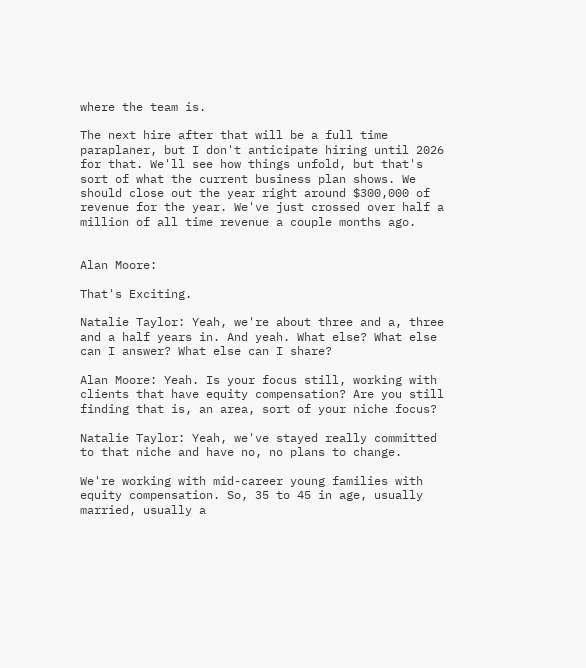where the team is.

The next hire after that will be a full time paraplaner, but I don't anticipate hiring until 2026 for that. We'll see how things unfold, but that's sort of what the current business plan shows. We should close out the year right around $300,000 of revenue for the year. We've just crossed over half a million of all time revenue a couple months ago.


Alan Moore:

That's Exciting.

Natalie Taylor: Yeah, we're about three and a, three and a half years in. And yeah. What else? What else can I answer? What else can I share?

Alan Moore: Yeah. Is your focus still, working with clients that have equity compensation? Are you still finding that is, an area, sort of your niche focus?

Natalie Taylor: Yeah, we've stayed really committed to that niche and have no, no plans to change.

We're working with mid-career young families with equity compensation. So, 35 to 45 in age, usually married, usually a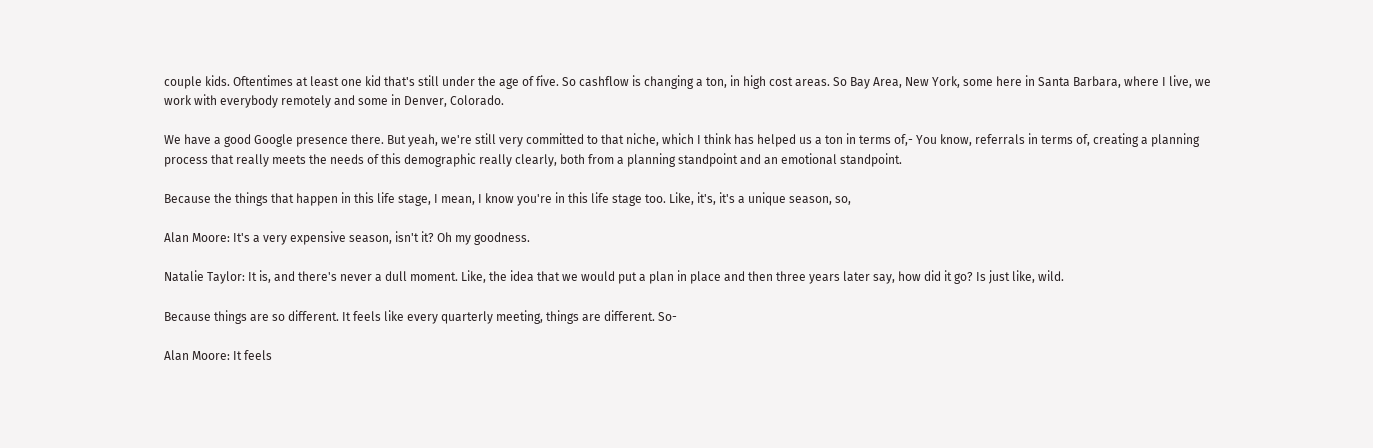couple kids. Oftentimes at least one kid that's still under the age of five. So cashflow is changing a ton, in high cost areas. So Bay Area, New York, some here in Santa Barbara, where I live, we work with everybody remotely and some in Denver, Colorado.

We have a good Google presence there. But yeah, we're still very committed to that niche, which I think has helped us a ton in terms of,- You know, referrals in terms of, creating a planning process that really meets the needs of this demographic really clearly, both from a planning standpoint and an emotional standpoint.

Because the things that happen in this life stage, I mean, I know you're in this life stage too. Like, it's, it's a unique season, so,

Alan Moore: It's a very expensive season, isn't it? Oh my goodness.

Natalie Taylor: It is, and there's never a dull moment. Like, the idea that we would put a plan in place and then three years later say, how did it go? Is just like, wild.

Because things are so different. It feels like every quarterly meeting, things are different. So-

Alan Moore: It feels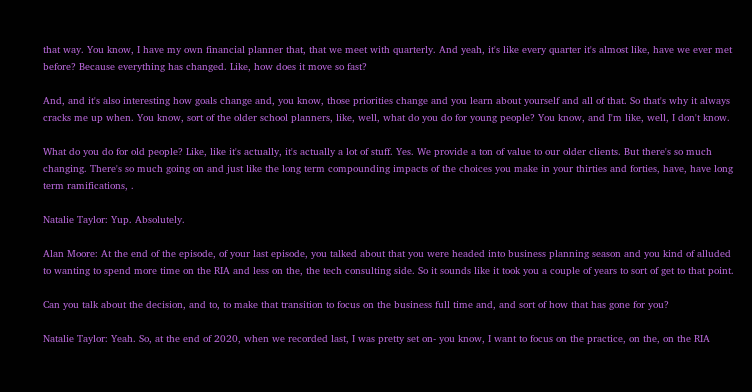that way. You know, I have my own financial planner that, that we meet with quarterly. And yeah, it's like every quarter it's almost like, have we ever met before? Because everything has changed. Like, how does it move so fast?

And, and it's also interesting how goals change and, you know, those priorities change and you learn about yourself and all of that. So that's why it always cracks me up when. You know, sort of the older school planners, like, well, what do you do for young people? You know, and I'm like, well, I don't know.

What do you do for old people? Like, like it's actually, it's actually a lot of stuff. Yes. We provide a ton of value to our older clients. But there's so much changing. There's so much going on and just like the long term compounding impacts of the choices you make in your thirties and forties, have, have long term ramifications, .

Natalie Taylor: Yup. Absolutely.

Alan Moore: At the end of the episode, of your last episode, you talked about that you were headed into business planning season and you kind of alluded to wanting to spend more time on the RIA and less on the, the tech consulting side. So it sounds like it took you a couple of years to sort of get to that point.

Can you talk about the decision, and to, to make that transition to focus on the business full time and, and sort of how that has gone for you?

Natalie Taylor: Yeah. So, at the end of 2020, when we recorded last, I was pretty set on- you know, I want to focus on the practice, on the, on the RIA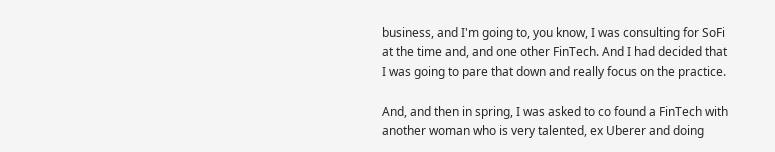business, and I'm going to, you know, I was consulting for SoFi at the time and, and one other FinTech. And I had decided that I was going to pare that down and really focus on the practice.

And, and then in spring, I was asked to co found a FinTech with another woman who is very talented, ex Uberer and doing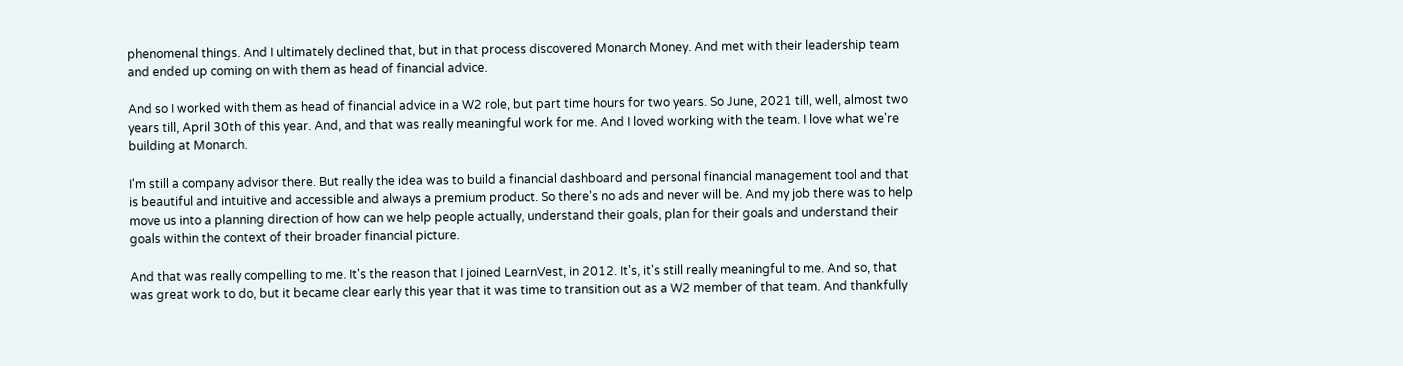phenomenal things. And I ultimately declined that, but in that process discovered Monarch Money. And met with their leadership team and ended up coming on with them as head of financial advice.

And so I worked with them as head of financial advice in a W2 role, but part time hours for two years. So June, 2021 till, well, almost two years till, April 30th of this year. And, and that was really meaningful work for me. And I loved working with the team. I love what we're building at Monarch.

I'm still a company advisor there. But really the idea was to build a financial dashboard and personal financial management tool and that is beautiful and intuitive and accessible and always a premium product. So there's no ads and never will be. And my job there was to help move us into a planning direction of how can we help people actually, understand their goals, plan for their goals and understand their goals within the context of their broader financial picture.

And that was really compelling to me. It's the reason that I joined LearnVest, in 2012. It's, it's still really meaningful to me. And so, that was great work to do, but it became clear early this year that it was time to transition out as a W2 member of that team. And thankfully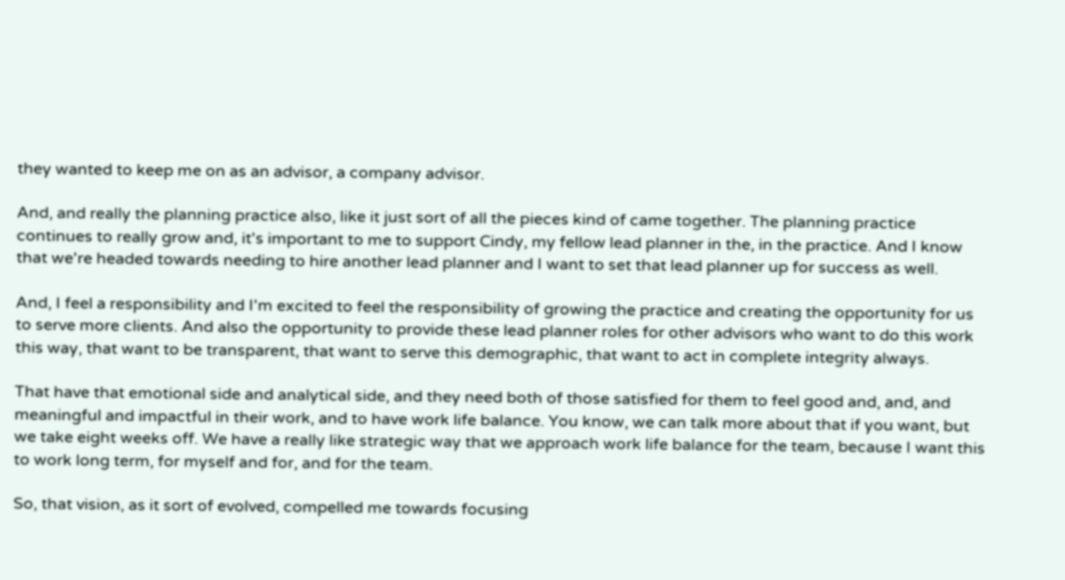they wanted to keep me on as an advisor, a company advisor.

And, and really the planning practice also, like it just sort of all the pieces kind of came together. The planning practice continues to really grow and, it's important to me to support Cindy, my fellow lead planner in the, in the practice. And I know that we're headed towards needing to hire another lead planner and I want to set that lead planner up for success as well.

And, I feel a responsibility and I'm excited to feel the responsibility of growing the practice and creating the opportunity for us to serve more clients. And also the opportunity to provide these lead planner roles for other advisors who want to do this work this way, that want to be transparent, that want to serve this demographic, that want to act in complete integrity always.

That have that emotional side and analytical side, and they need both of those satisfied for them to feel good and, and, and meaningful and impactful in their work, and to have work life balance. You know, we can talk more about that if you want, but we take eight weeks off. We have a really like strategic way that we approach work life balance for the team, because I want this to work long term, for myself and for, and for the team.

So, that vision, as it sort of evolved, compelled me towards focusing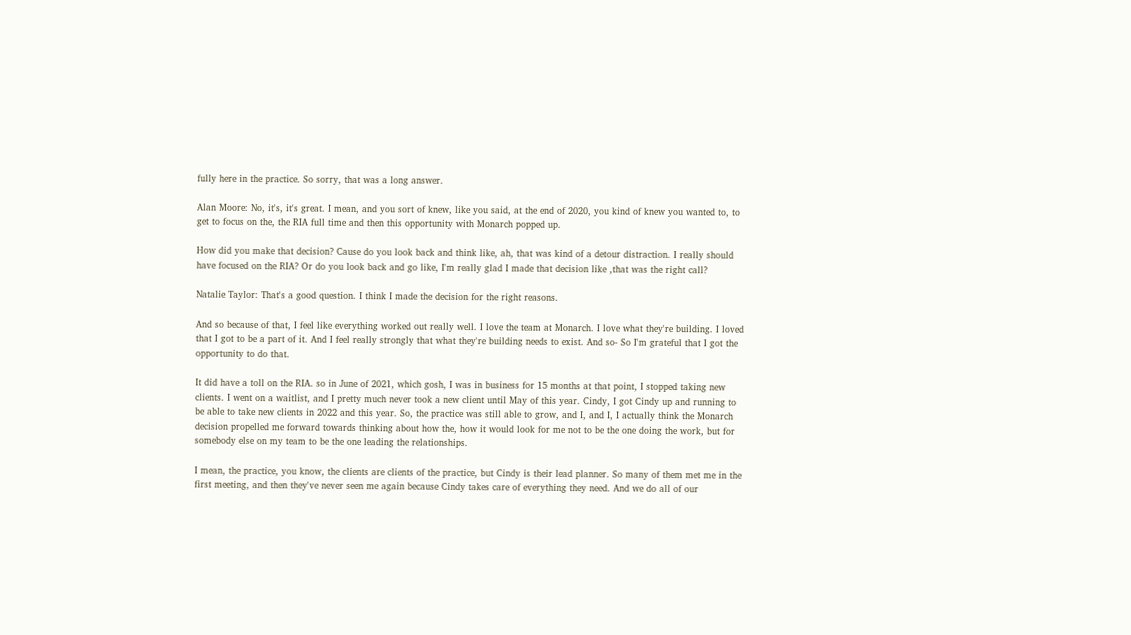fully here in the practice. So sorry, that was a long answer.

Alan Moore: No, it's, it's great. I mean, and you sort of knew, like you said, at the end of 2020, you kind of knew you wanted to, to get to focus on the, the RIA full time and then this opportunity with Monarch popped up.

How did you make that decision? Cause do you look back and think like, ah, that was kind of a detour distraction. I really should have focused on the RIA? Or do you look back and go like, I'm really glad I made that decision like ,that was the right call?

Natalie Taylor: That's a good question. I think I made the decision for the right reasons.

And so because of that, I feel like everything worked out really well. I love the team at Monarch. I love what they're building. I loved that I got to be a part of it. And I feel really strongly that what they're building needs to exist. And so- So I'm grateful that I got the opportunity to do that.

It did have a toll on the RIA. so in June of 2021, which gosh, I was in business for 15 months at that point, I stopped taking new clients. I went on a waitlist, and I pretty much never took a new client until May of this year. Cindy, I got Cindy up and running to be able to take new clients in 2022 and this year. So, the practice was still able to grow, and I, and I, I actually think the Monarch decision propelled me forward towards thinking about how the, how it would look for me not to be the one doing the work, but for somebody else on my team to be the one leading the relationships.

I mean, the practice, you know, the clients are clients of the practice, but Cindy is their lead planner. So many of them met me in the first meeting, and then they've never seen me again because Cindy takes care of everything they need. And we do all of our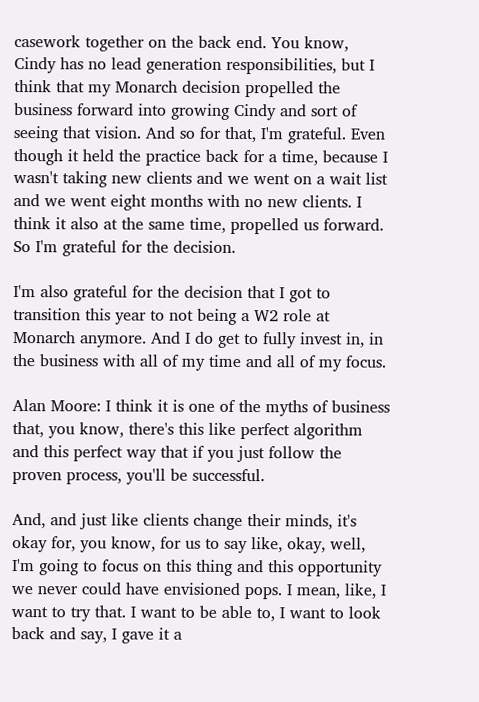casework together on the back end. You know, Cindy has no lead generation responsibilities, but I think that my Monarch decision propelled the business forward into growing Cindy and sort of seeing that vision. And so for that, I'm grateful. Even though it held the practice back for a time, because I wasn't taking new clients and we went on a wait list and we went eight months with no new clients. I think it also at the same time, propelled us forward. So I'm grateful for the decision.

I'm also grateful for the decision that I got to transition this year to not being a W2 role at Monarch anymore. And I do get to fully invest in, in the business with all of my time and all of my focus.

Alan Moore: I think it is one of the myths of business that, you know, there's this like perfect algorithm and this perfect way that if you just follow the proven process, you'll be successful.

And, and just like clients change their minds, it's okay for, you know, for us to say like, okay, well, I'm going to focus on this thing and this opportunity we never could have envisioned pops. I mean, like, I want to try that. I want to be able to, I want to look back and say, I gave it a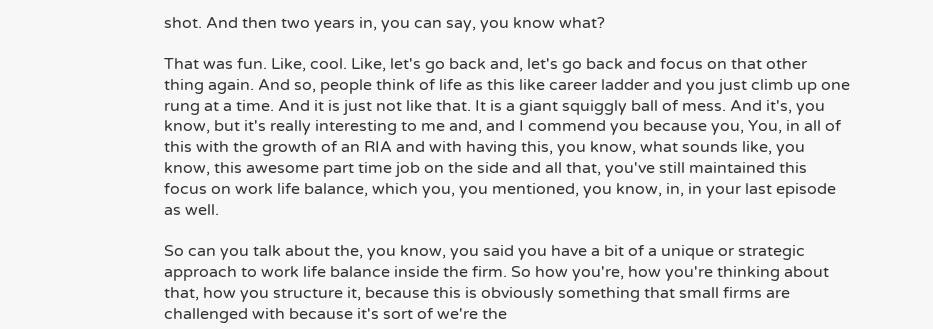shot. And then two years in, you can say, you know what?

That was fun. Like, cool. Like, let's go back and, let's go back and focus on that other thing again. And so, people think of life as this like career ladder and you just climb up one rung at a time. And it is just not like that. It is a giant squiggly ball of mess. And it's, you know, but it's really interesting to me and, and I commend you because you, You, in all of this with the growth of an RIA and with having this, you know, what sounds like, you know, this awesome part time job on the side and all that, you've still maintained this focus on work life balance, which you, you mentioned, you know, in, in your last episode as well.

So can you talk about the, you know, you said you have a bit of a unique or strategic approach to work life balance inside the firm. So how you're, how you're thinking about that, how you structure it, because this is obviously something that small firms are challenged with because it's sort of we're the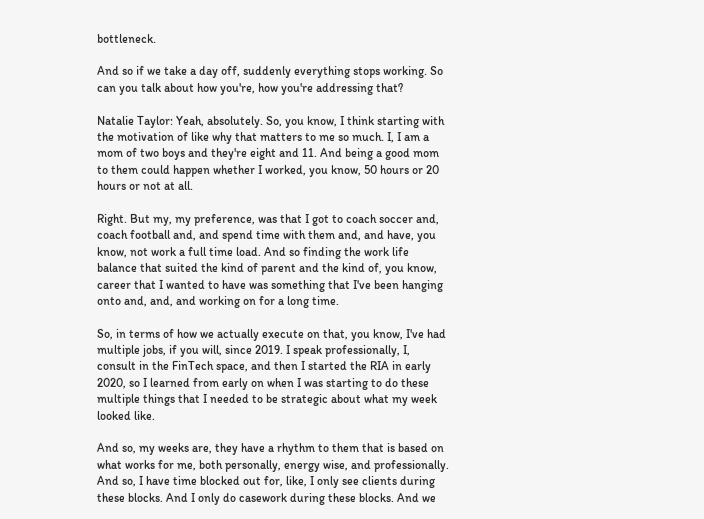bottleneck.

And so if we take a day off, suddenly everything stops working. So can you talk about how you're, how you're addressing that?

Natalie Taylor: Yeah, absolutely. So, you know, I think starting with the motivation of like why that matters to me so much. I, I am a mom of two boys and they're eight and 11. And being a good mom to them could happen whether I worked, you know, 50 hours or 20 hours or not at all.

Right. But my, my preference, was that I got to coach soccer and, coach football and, and spend time with them and, and have, you know, not work a full time load. And so finding the work life balance that suited the kind of parent and the kind of, you know, career that I wanted to have was something that I've been hanging onto and, and, and working on for a long time.

So, in terms of how we actually execute on that, you know, I've had multiple jobs, if you will, since 2019. I speak professionally, I, consult in the FinTech space, and then I started the RIA in early 2020, so I learned from early on when I was starting to do these multiple things that I needed to be strategic about what my week looked like.

And so, my weeks are, they have a rhythm to them that is based on what works for me, both personally, energy wise, and professionally. And so, I have time blocked out for, like, I only see clients during these blocks. And I only do casework during these blocks. And we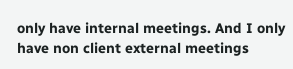only have internal meetings. And I only have non client external meetings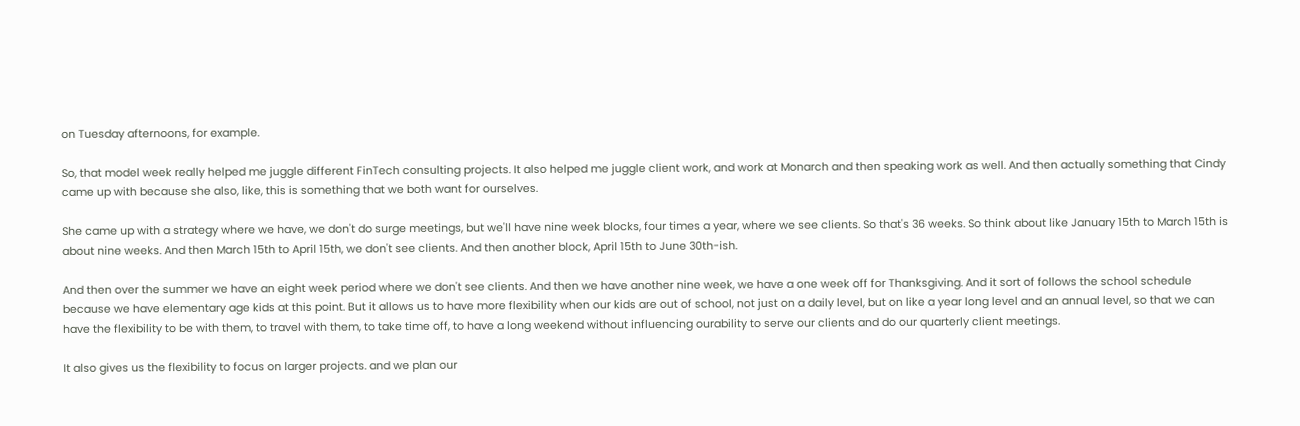on Tuesday afternoons, for example.

So, that model week really helped me juggle different FinTech consulting projects. It also helped me juggle client work, and work at Monarch and then speaking work as well. And then actually something that Cindy came up with because she also, like, this is something that we both want for ourselves.

She came up with a strategy where we have, we don't do surge meetings, but we'll have nine week blocks, four times a year, where we see clients. So that's 36 weeks. So think about like January 15th to March 15th is about nine weeks. And then March 15th to April 15th, we don't see clients. And then another block, April 15th to June 30th-ish.

And then over the summer we have an eight week period where we don't see clients. And then we have another nine week, we have a one week off for Thanksgiving. And it sort of follows the school schedule because we have elementary age kids at this point. But it allows us to have more flexibility when our kids are out of school, not just on a daily level, but on like a year long level and an annual level, so that we can have the flexibility to be with them, to travel with them, to take time off, to have a long weekend without influencing ourability to serve our clients and do our quarterly client meetings.

It also gives us the flexibility to focus on larger projects. and we plan our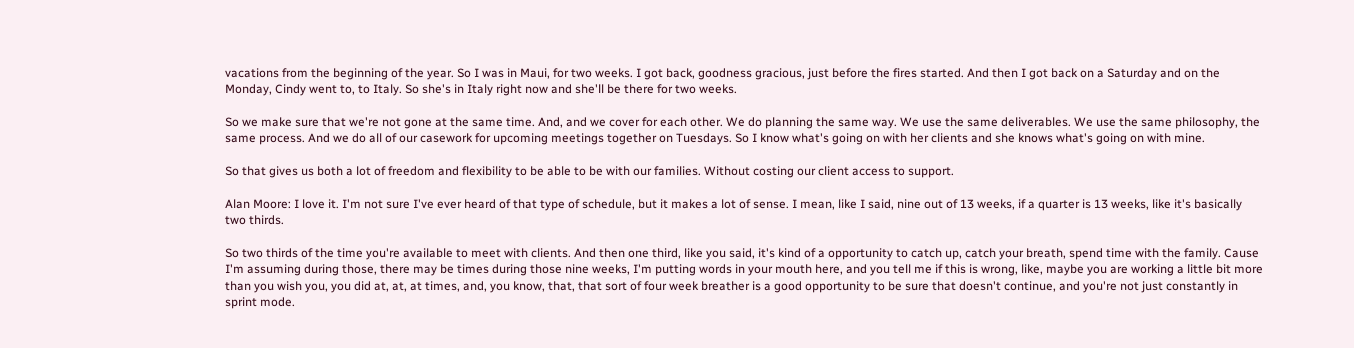vacations from the beginning of the year. So I was in Maui, for two weeks. I got back, goodness gracious, just before the fires started. And then I got back on a Saturday and on the Monday, Cindy went to, to Italy. So she's in Italy right now and she'll be there for two weeks.

So we make sure that we're not gone at the same time. And, and we cover for each other. We do planning the same way. We use the same deliverables. We use the same philosophy, the same process. And we do all of our casework for upcoming meetings together on Tuesdays. So I know what's going on with her clients and she knows what's going on with mine.

So that gives us both a lot of freedom and flexibility to be able to be with our families. Without costing our client access to support.

Alan Moore: I love it. I'm not sure I've ever heard of that type of schedule, but it makes a lot of sense. I mean, like I said, nine out of 13 weeks, if a quarter is 13 weeks, like it's basically two thirds.

So two thirds of the time you're available to meet with clients. And then one third, like you said, it's kind of a opportunity to catch up, catch your breath, spend time with the family. Cause I'm assuming during those, there may be times during those nine weeks, I'm putting words in your mouth here, and you tell me if this is wrong, like, maybe you are working a little bit more than you wish you, you did at, at, at times, and, you know, that, that sort of four week breather is a good opportunity to be sure that doesn't continue, and you're not just constantly in sprint mode.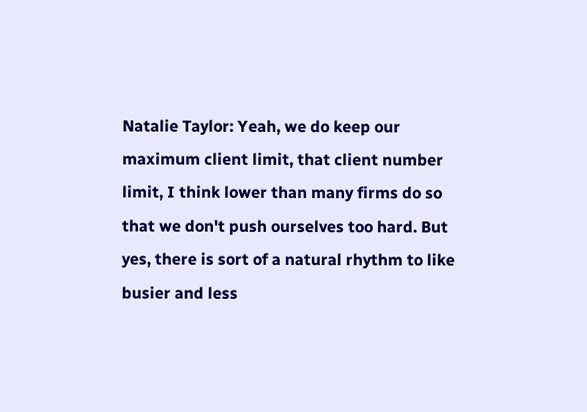Natalie Taylor: Yeah, we do keep our maximum client limit, that client number limit, I think lower than many firms do so that we don't push ourselves too hard. But yes, there is sort of a natural rhythm to like busier and less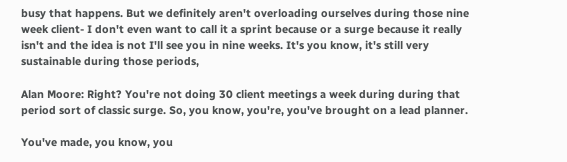busy that happens. But we definitely aren't overloading ourselves during those nine week client- I don't even want to call it a sprint because or a surge because it really isn't and the idea is not I'll see you in nine weeks. It's you know, it's still very sustainable during those periods,

Alan Moore: Right? You're not doing 30 client meetings a week during during that period sort of classic surge. So, you know, you're, you've brought on a lead planner.

You've made, you know, you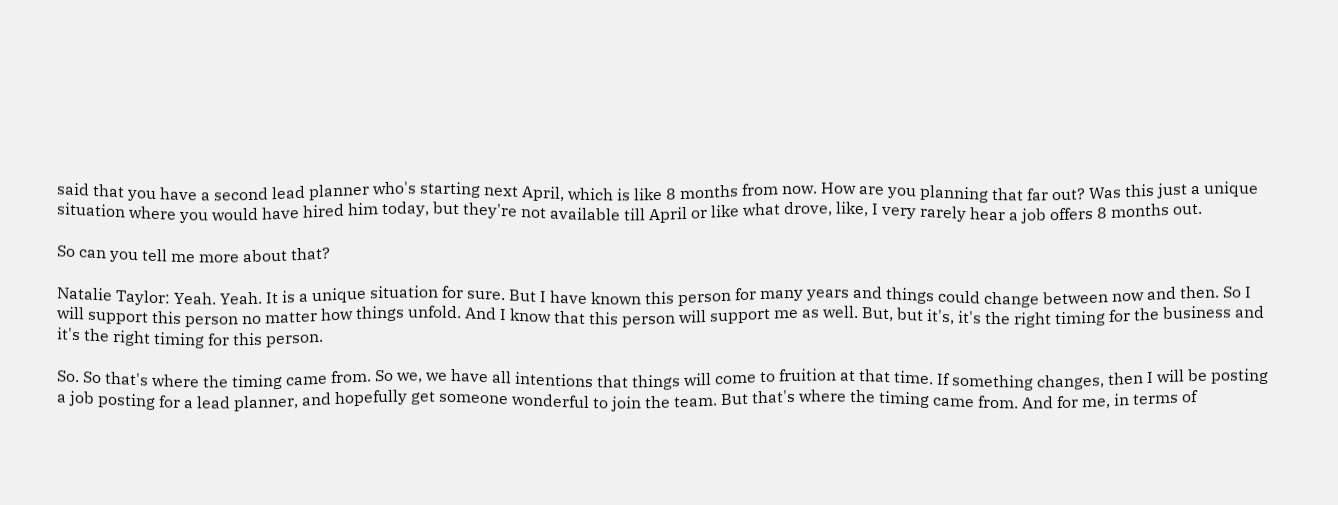said that you have a second lead planner who's starting next April, which is like 8 months from now. How are you planning that far out? Was this just a unique situation where you would have hired him today, but they're not available till April or like what drove, like, I very rarely hear a job offers 8 months out.

So can you tell me more about that?

Natalie Taylor: Yeah. Yeah. It is a unique situation for sure. But I have known this person for many years and things could change between now and then. So I will support this person no matter how things unfold. And I know that this person will support me as well. But, but it's, it's the right timing for the business and it's the right timing for this person.

So. So that's where the timing came from. So we, we have all intentions that things will come to fruition at that time. If something changes, then I will be posting a job posting for a lead planner, and hopefully get someone wonderful to join the team. But that's where the timing came from. And for me, in terms of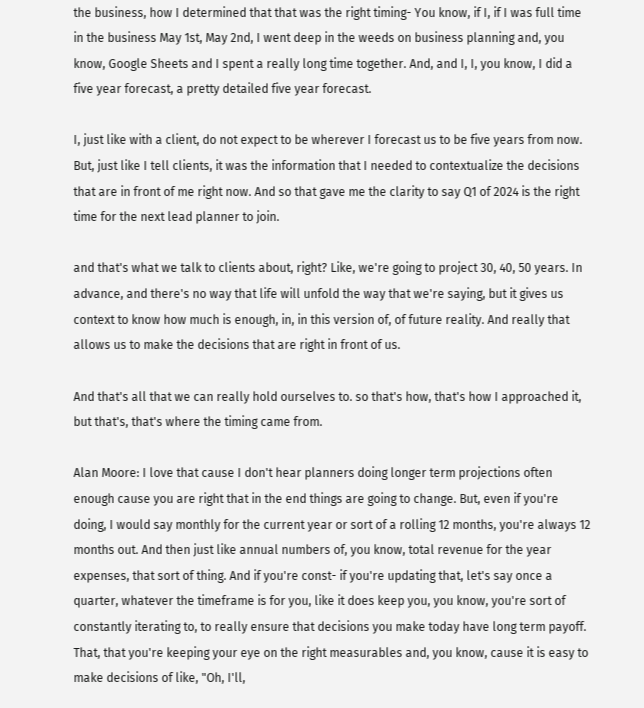the business, how I determined that that was the right timing- You know, if I, if I was full time in the business May 1st, May 2nd, I went deep in the weeds on business planning and, you know, Google Sheets and I spent a really long time together. And, and I, I, you know, I did a five year forecast, a pretty detailed five year forecast.

I, just like with a client, do not expect to be wherever I forecast us to be five years from now. But, just like I tell clients, it was the information that I needed to contextualize the decisions that are in front of me right now. And so that gave me the clarity to say Q1 of 2024 is the right time for the next lead planner to join.

and that's what we talk to clients about, right? Like, we're going to project 30, 40, 50 years. In advance, and there's no way that life will unfold the way that we're saying, but it gives us context to know how much is enough, in, in this version of, of future reality. And really that allows us to make the decisions that are right in front of us.

And that's all that we can really hold ourselves to. so that's how, that's how I approached it, but that's, that's where the timing came from.

Alan Moore: I love that cause I don't hear planners doing longer term projections often enough cause you are right that in the end things are going to change. But, even if you're doing, I would say monthly for the current year or sort of a rolling 12 months, you're always 12 months out. And then just like annual numbers of, you know, total revenue for the year expenses, that sort of thing. And if you're const- if you're updating that, let's say once a quarter, whatever the timeframe is for you, like it does keep you, you know, you're sort of constantly iterating to, to really ensure that decisions you make today have long term payoff. That, that you're keeping your eye on the right measurables and, you know, cause it is easy to make decisions of like, "Oh, I'll,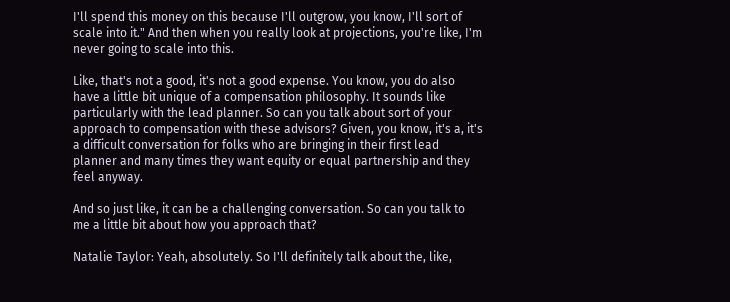I'll spend this money on this because I'll outgrow, you know, I'll sort of scale into it." And then when you really look at projections, you're like, I'm never going to scale into this.

Like, that's not a good, it's not a good expense. You know, you do also have a little bit unique of a compensation philosophy. It sounds like particularly with the lead planner. So can you talk about sort of your approach to compensation with these advisors? Given, you know, it's a, it's a difficult conversation for folks who are bringing in their first lead planner and many times they want equity or equal partnership and they feel anyway.

And so just like, it can be a challenging conversation. So can you talk to me a little bit about how you approach that?

Natalie Taylor: Yeah, absolutely. So I'll definitely talk about the, like,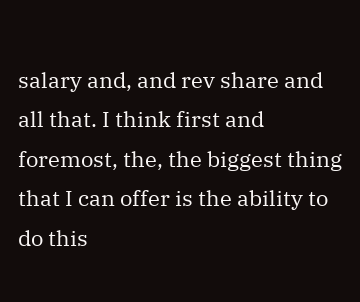salary and, and rev share and all that. I think first and foremost, the, the biggest thing that I can offer is the ability to do this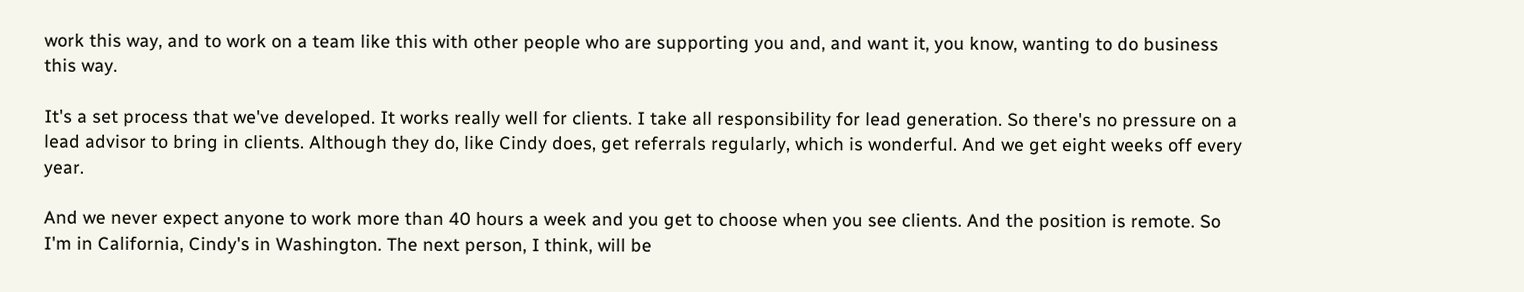work this way, and to work on a team like this with other people who are supporting you and, and want it, you know, wanting to do business this way.

It's a set process that we've developed. It works really well for clients. I take all responsibility for lead generation. So there's no pressure on a lead advisor to bring in clients. Although they do, like Cindy does, get referrals regularly, which is wonderful. And we get eight weeks off every year.

And we never expect anyone to work more than 40 hours a week and you get to choose when you see clients. And the position is remote. So I'm in California, Cindy's in Washington. The next person, I think, will be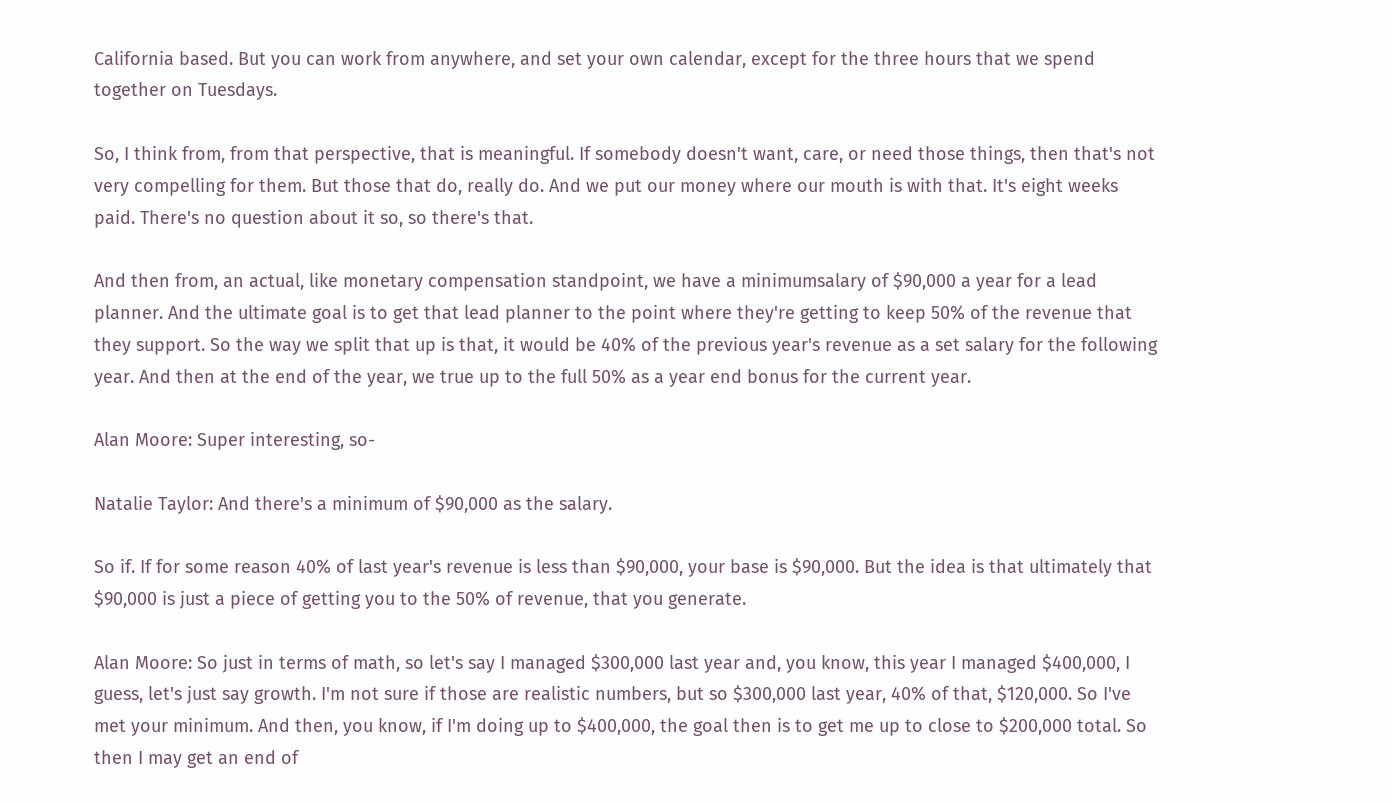California based. But you can work from anywhere, and set your own calendar, except for the three hours that we spend together on Tuesdays.

So, I think from, from that perspective, that is meaningful. If somebody doesn't want, care, or need those things, then that's not very compelling for them. But those that do, really do. And we put our money where our mouth is with that. It's eight weeks paid. There's no question about it so, so there's that.

And then from, an actual, like monetary compensation standpoint, we have a minimumsalary of $90,000 a year for a lead planner. And the ultimate goal is to get that lead planner to the point where they're getting to keep 50% of the revenue that they support. So the way we split that up is that, it would be 40% of the previous year's revenue as a set salary for the following year. And then at the end of the year, we true up to the full 50% as a year end bonus for the current year.

Alan Moore: Super interesting, so-

Natalie Taylor: And there's a minimum of $90,000 as the salary.

So if. If for some reason 40% of last year's revenue is less than $90,000, your base is $90,000. But the idea is that ultimately that $90,000 is just a piece of getting you to the 50% of revenue, that you generate.

Alan Moore: So just in terms of math, so let's say I managed $300,000 last year and, you know, this year I managed $400,000, I guess, let's just say growth. I'm not sure if those are realistic numbers, but so $300,000 last year, 40% of that, $120,000. So I've met your minimum. And then, you know, if I'm doing up to $400,000, the goal then is to get me up to close to $200,000 total. So then I may get an end of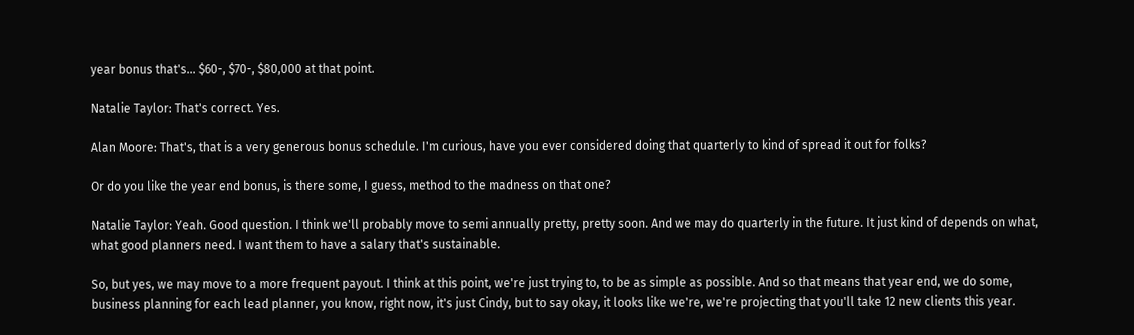year bonus that's... $60-, $70-, $80,000 at that point.

Natalie Taylor: That's correct. Yes.

Alan Moore: That's, that is a very generous bonus schedule. I'm curious, have you ever considered doing that quarterly to kind of spread it out for folks?

Or do you like the year end bonus, is there some, I guess, method to the madness on that one?

Natalie Taylor: Yeah. Good question. I think we'll probably move to semi annually pretty, pretty soon. And we may do quarterly in the future. It just kind of depends on what, what good planners need. I want them to have a salary that's sustainable.

So, but yes, we may move to a more frequent payout. I think at this point, we're just trying to, to be as simple as possible. And so that means that year end, we do some, business planning for each lead planner, you know, right now, it's just Cindy, but to say okay, it looks like we're, we're projecting that you'll take 12 new clients this year.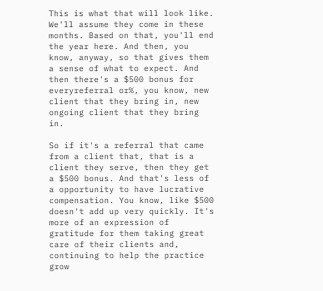This is what that will look like. We'll assume they come in these months. Based on that, you'll end the year here. And then, you know, anyway, so that gives them a sense of what to expect. And then there's a $500 bonus for everyreferral or%, you know, new client that they bring in, new ongoing client that they bring in.

So if it's a referral that came from a client that, that is a client they serve, then they get a $500 bonus. And that's less of a opportunity to have lucrative compensation. You know, like $500 doesn't add up very quickly. It's more of an expression of gratitude for them taking great care of their clients and, continuing to help the practice grow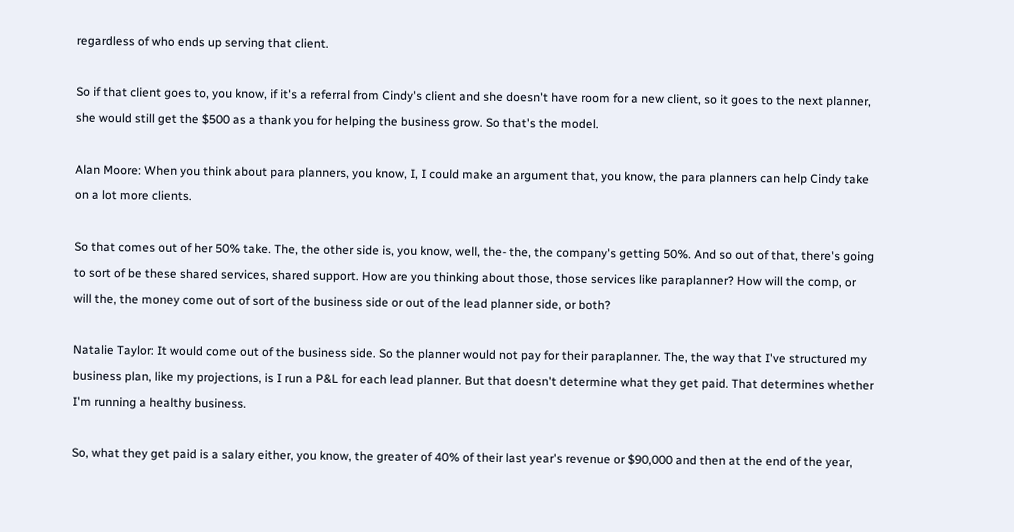regardless of who ends up serving that client.

So if that client goes to, you know, if it's a referral from Cindy's client and she doesn't have room for a new client, so it goes to the next planner, she would still get the $500 as a thank you for helping the business grow. So that's the model.

Alan Moore: When you think about para planners, you know, I, I could make an argument that, you know, the para planners can help Cindy take on a lot more clients.

So that comes out of her 50% take. The, the other side is, you know, well, the- the, the company's getting 50%. And so out of that, there's going to sort of be these shared services, shared support. How are you thinking about those, those services like paraplanner? How will the comp, or will the, the money come out of sort of the business side or out of the lead planner side, or both?

Natalie Taylor: It would come out of the business side. So the planner would not pay for their paraplanner. The, the way that I've structured my business plan, like my projections, is I run a P&L for each lead planner. But that doesn't determine what they get paid. That determines whether I'm running a healthy business.

So, what they get paid is a salary either, you know, the greater of 40% of their last year's revenue or $90,000 and then at the end of the year,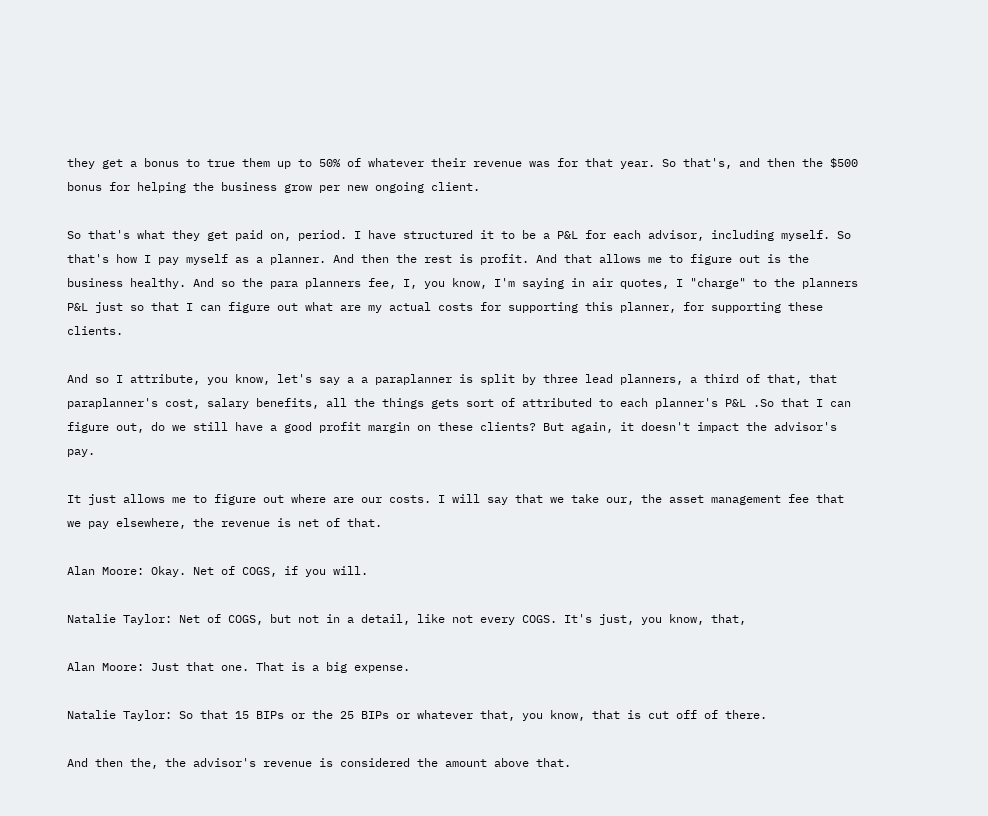they get a bonus to true them up to 50% of whatever their revenue was for that year. So that's, and then the $500 bonus for helping the business grow per new ongoing client.

So that's what they get paid on, period. I have structured it to be a P&L for each advisor, including myself. So that's how I pay myself as a planner. And then the rest is profit. And that allows me to figure out is the business healthy. And so the para planners fee, I, you know, I'm saying in air quotes, I "charge" to the planners P&L just so that I can figure out what are my actual costs for supporting this planner, for supporting these clients.

And so I attribute, you know, let's say a a paraplanner is split by three lead planners, a third of that, that paraplanner's cost, salary benefits, all the things gets sort of attributed to each planner's P&L .So that I can figure out, do we still have a good profit margin on these clients? But again, it doesn't impact the advisor's pay.

It just allows me to figure out where are our costs. I will say that we take our, the asset management fee that we pay elsewhere, the revenue is net of that.

Alan Moore: Okay. Net of COGS, if you will.

Natalie Taylor: Net of COGS, but not in a detail, like not every COGS. It's just, you know, that,

Alan Moore: Just that one. That is a big expense.

Natalie Taylor: So that 15 BIPs or the 25 BIPs or whatever that, you know, that is cut off of there.

And then the, the advisor's revenue is considered the amount above that.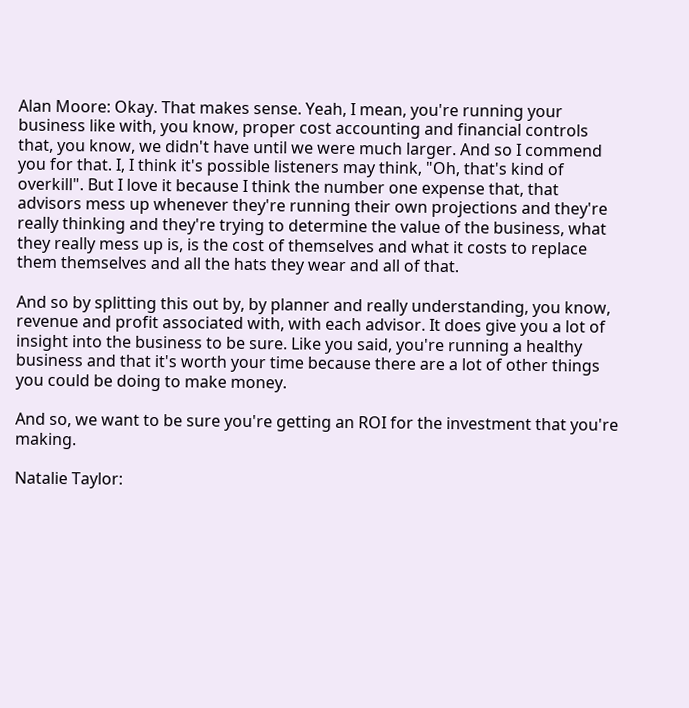Alan Moore: Okay. That makes sense. Yeah, I mean, you're running your business like with, you know, proper cost accounting and financial controls that, you know, we didn't have until we were much larger. And so I commend you for that. I, I think it's possible listeners may think, "Oh, that's kind of overkill". But I love it because I think the number one expense that, that advisors mess up whenever they're running their own projections and they're really thinking and they're trying to determine the value of the business, what they really mess up is, is the cost of themselves and what it costs to replace them themselves and all the hats they wear and all of that.

And so by splitting this out by, by planner and really understanding, you know, revenue and profit associated with, with each advisor. It does give you a lot of insight into the business to be sure. Like you said, you're running a healthy business and that it's worth your time because there are a lot of other things you could be doing to make money.

And so, we want to be sure you're getting an ROI for the investment that you're making.

Natalie Taylor: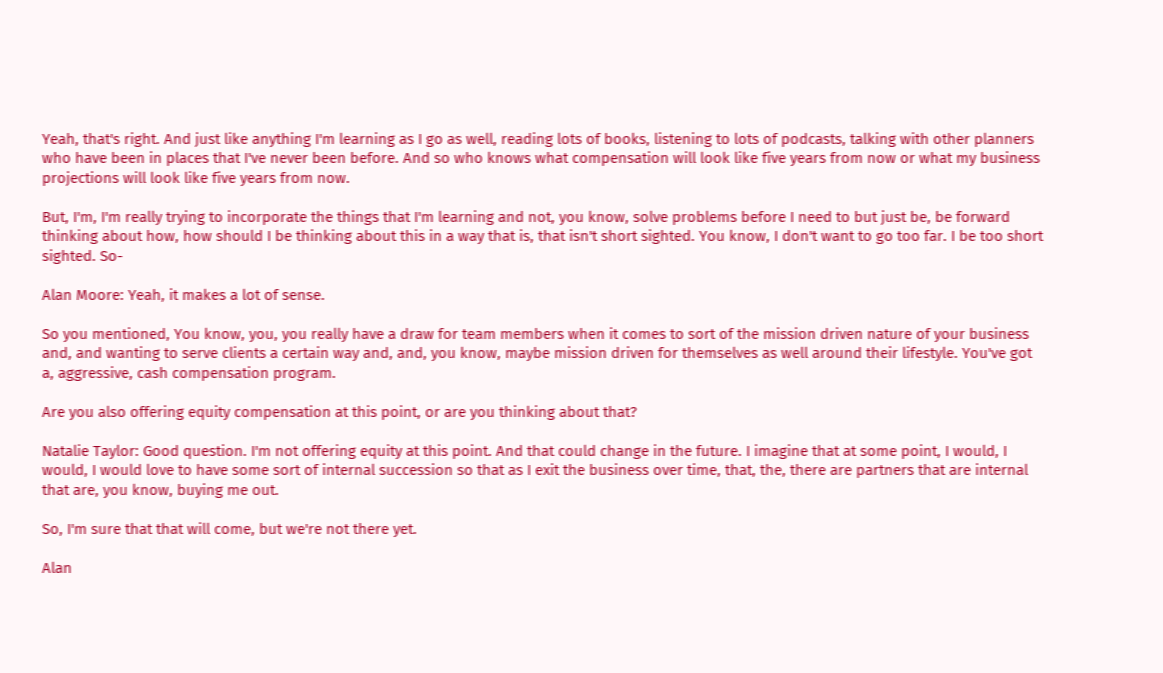Yeah, that's right. And just like anything I'm learning as I go as well, reading lots of books, listening to lots of podcasts, talking with other planners who have been in places that I've never been before. And so who knows what compensation will look like five years from now or what my business projections will look like five years from now.

But, I'm, I'm really trying to incorporate the things that I'm learning and not, you know, solve problems before I need to but just be, be forward thinking about how, how should I be thinking about this in a way that is, that isn't short sighted. You know, I don't want to go too far. I be too short sighted. So-

Alan Moore: Yeah, it makes a lot of sense.

So you mentioned, You know, you, you really have a draw for team members when it comes to sort of the mission driven nature of your business and, and wanting to serve clients a certain way and, and, you know, maybe mission driven for themselves as well around their lifestyle. You've got a, aggressive, cash compensation program.

Are you also offering equity compensation at this point, or are you thinking about that?

Natalie Taylor: Good question. I'm not offering equity at this point. And that could change in the future. I imagine that at some point, I would, I would, I would love to have some sort of internal succession so that as I exit the business over time, that, the, there are partners that are internal that are, you know, buying me out.

So, I'm sure that that will come, but we're not there yet.

Alan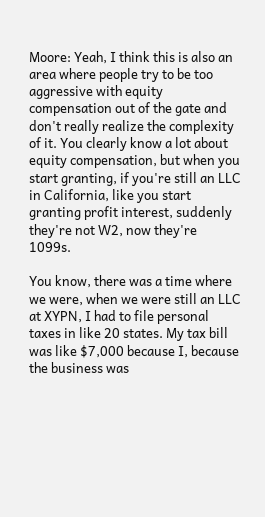Moore: Yeah, I think this is also an area where people try to be too aggressive with equity compensation out of the gate and don't really realize the complexity of it. You clearly know a lot about equity compensation, but when you start granting, if you're still an LLC in California, like you start granting profit interest, suddenly they're not W2, now they're 1099s.

You know, there was a time where we were, when we were still an LLC at XYPN, I had to file personal taxes in like 20 states. My tax bill was like $7,000 because I, because the business was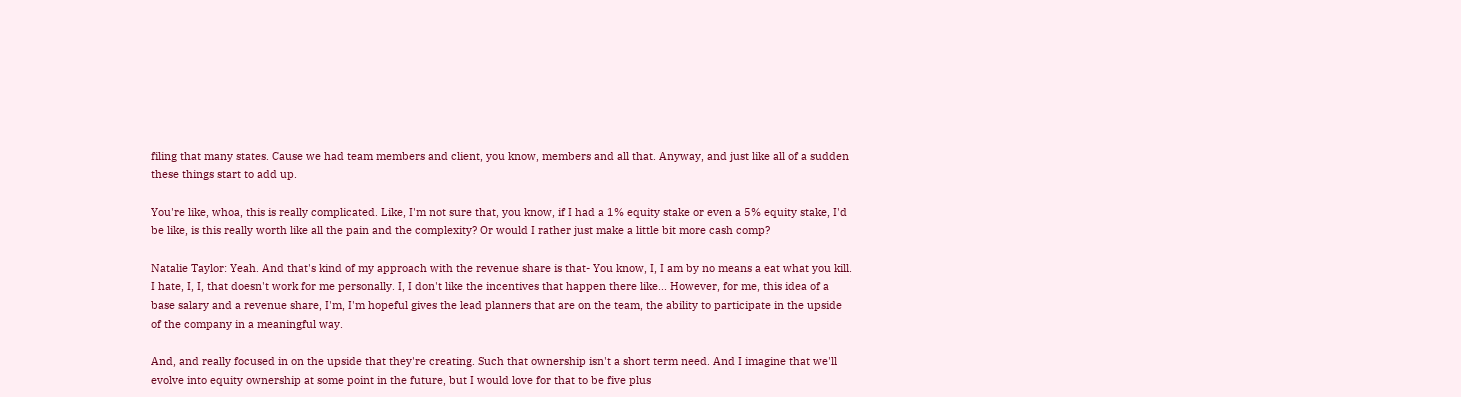filing that many states. Cause we had team members and client, you know, members and all that. Anyway, and just like all of a sudden these things start to add up.

You're like, whoa, this is really complicated. Like, I'm not sure that, you know, if I had a 1% equity stake or even a 5% equity stake, I'd be like, is this really worth like all the pain and the complexity? Or would I rather just make a little bit more cash comp?

Natalie Taylor: Yeah. And that's kind of my approach with the revenue share is that- You know, I, I am by no means a eat what you kill. I hate, I, I, that doesn't work for me personally. I, I don't like the incentives that happen there like... However, for me, this idea of a base salary and a revenue share, I'm, I'm hopeful gives the lead planners that are on the team, the ability to participate in the upside of the company in a meaningful way.

And, and really focused in on the upside that they're creating. Such that ownership isn't a short term need. And I imagine that we'll evolve into equity ownership at some point in the future, but I would love for that to be five plus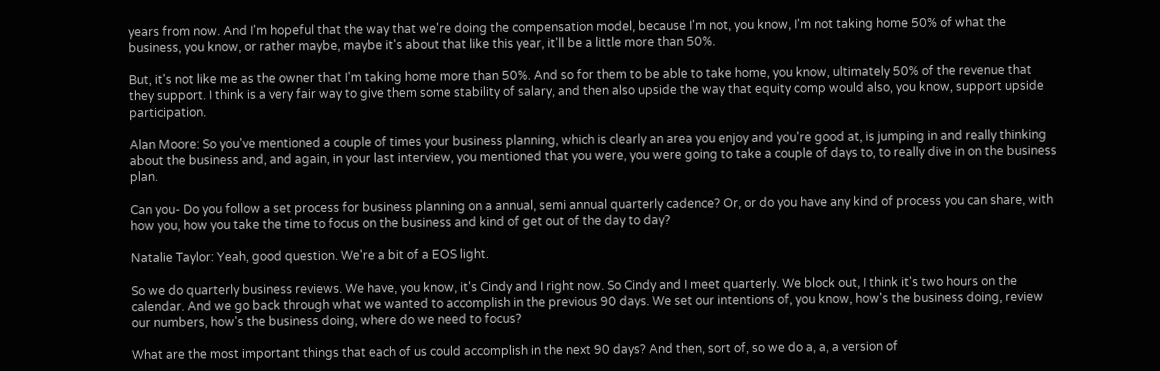years from now. And I'm hopeful that the way that we're doing the compensation model, because I'm not, you know, I'm not taking home 50% of what the business, you know, or rather maybe, maybe it's about that like this year, it'll be a little more than 50%.

But, it's not like me as the owner that I'm taking home more than 50%. And so for them to be able to take home, you know, ultimately 50% of the revenue that they support. I think is a very fair way to give them some stability of salary, and then also upside the way that equity comp would also, you know, support upside participation.

Alan Moore: So you've mentioned a couple of times your business planning, which is clearly an area you enjoy and you're good at, is jumping in and really thinking about the business and, and again, in your last interview, you mentioned that you were, you were going to take a couple of days to, to really dive in on the business plan.

Can you- Do you follow a set process for business planning on a annual, semi annual quarterly cadence? Or, or do you have any kind of process you can share, with how you, how you take the time to focus on the business and kind of get out of the day to day?

Natalie Taylor: Yeah, good question. We're a bit of a EOS light.

So we do quarterly business reviews. We have, you know, it's Cindy and I right now. So Cindy and I meet quarterly. We block out, I think it's two hours on the calendar. And we go back through what we wanted to accomplish in the previous 90 days. We set our intentions of, you know, how's the business doing, review our numbers, how's the business doing, where do we need to focus?

What are the most important things that each of us could accomplish in the next 90 days? And then, sort of, so we do a, a, a version of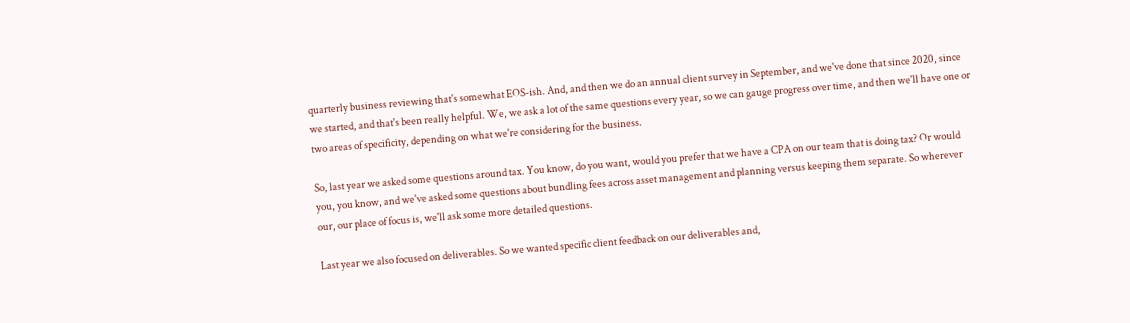quarterly business reviewing that's somewhat EOS-ish. And, and then we do an annual client survey in September, and we've done that since 2020, since we started, and that's been really helpful. We, we ask a lot of the same questions every year, so we can gauge progress over time, and then we'll have one or two areas of specificity, depending on what we're considering for the business.

So, last year we asked some questions around tax. You know, do you want, would you prefer that we have a CPA on our team that is doing tax? Or would you, you know, and we've asked some questions about bundling fees across asset management and planning versus keeping them separate. So wherever our, our place of focus is, we'll ask some more detailed questions.

Last year we also focused on deliverables. So we wanted specific client feedback on our deliverables and,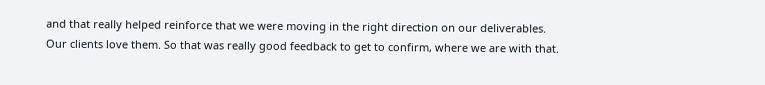and that really helped reinforce that we were moving in the right direction on our deliverables. Our clients love them. So that was really good feedback to get to confirm, where we are with that.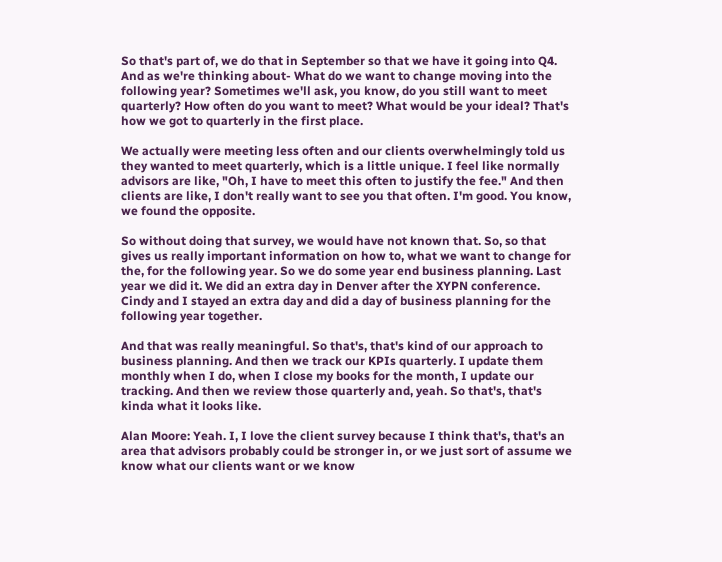So that's part of, we do that in September so that we have it going into Q4. And as we're thinking about- What do we want to change moving into the following year? Sometimes we'll ask, you know, do you still want to meet quarterly? How often do you want to meet? What would be your ideal? That's how we got to quarterly in the first place.

We actually were meeting less often and our clients overwhelmingly told us they wanted to meet quarterly, which is a little unique. I feel like normally advisors are like, "Oh, I have to meet this often to justify the fee." And then clients are like, I don't really want to see you that often. I'm good. You know, we found the opposite.

So without doing that survey, we would have not known that. So, so that gives us really important information on how to, what we want to change for the, for the following year. So we do some year end business planning. Last year we did it. We did an extra day in Denver after the XYPN conference. Cindy and I stayed an extra day and did a day of business planning for the following year together.

And that was really meaningful. So that's, that's kind of our approach to business planning. And then we track our KPIs quarterly. I update them monthly when I do, when I close my books for the month, I update our tracking. And then we review those quarterly and, yeah. So that's, that's kinda what it looks like.

Alan Moore: Yeah. I, I love the client survey because I think that's, that's an area that advisors probably could be stronger in, or we just sort of assume we know what our clients want or we know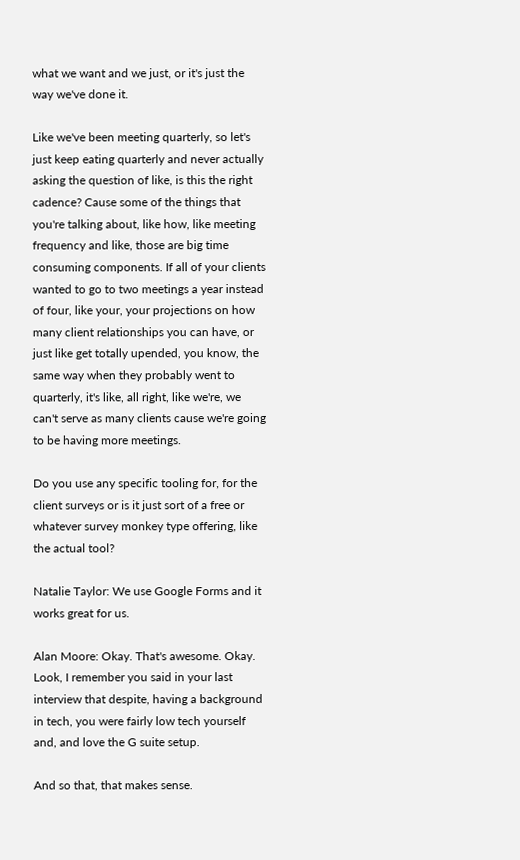what we want and we just, or it's just the way we've done it.

Like we've been meeting quarterly, so let's just keep eating quarterly and never actually asking the question of like, is this the right cadence? Cause some of the things that you're talking about, like how, like meeting frequency and like, those are big time consuming components. If all of your clients wanted to go to two meetings a year instead of four, like your, your projections on how many client relationships you can have, or just like get totally upended, you know, the same way when they probably went to quarterly, it's like, all right, like we're, we can't serve as many clients cause we're going to be having more meetings.

Do you use any specific tooling for, for the client surveys or is it just sort of a free or whatever survey monkey type offering, like the actual tool?

Natalie Taylor: We use Google Forms and it works great for us.

Alan Moore: Okay. That's awesome. Okay. Look, I remember you said in your last interview that despite, having a background in tech, you were fairly low tech yourself and, and love the G suite setup.

And so that, that makes sense.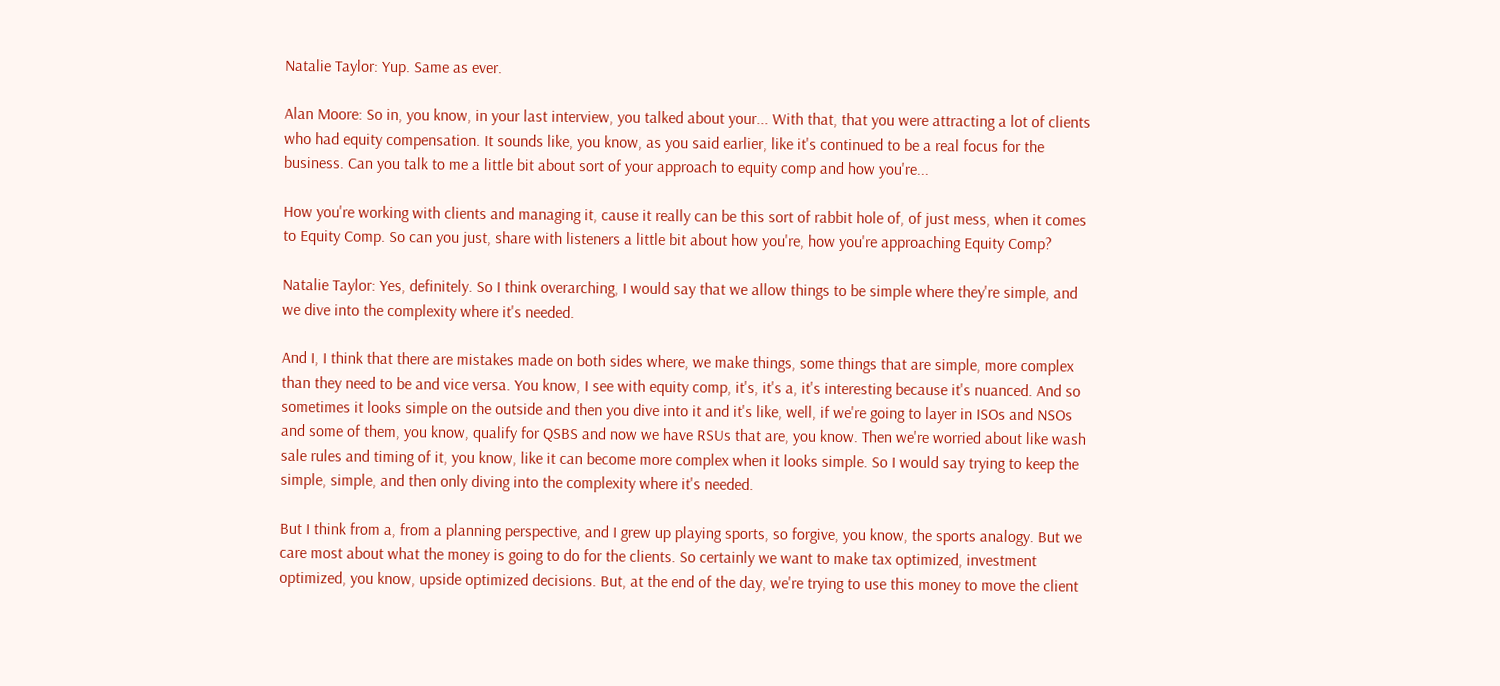Natalie Taylor: Yup. Same as ever.

Alan Moore: So in, you know, in your last interview, you talked about your... With that, that you were attracting a lot of clients who had equity compensation. It sounds like, you know, as you said earlier, like it's continued to be a real focus for the business. Can you talk to me a little bit about sort of your approach to equity comp and how you're...

How you're working with clients and managing it, cause it really can be this sort of rabbit hole of, of just mess, when it comes to Equity Comp. So can you just, share with listeners a little bit about how you're, how you're approaching Equity Comp?

Natalie Taylor: Yes, definitely. So I think overarching, I would say that we allow things to be simple where they're simple, and we dive into the complexity where it's needed.

And I, I think that there are mistakes made on both sides where, we make things, some things that are simple, more complex than they need to be and vice versa. You know, I see with equity comp, it's, it's a, it's interesting because it's nuanced. And so sometimes it looks simple on the outside and then you dive into it and it's like, well, if we're going to layer in ISOs and NSOs and some of them, you know, qualify for QSBS and now we have RSUs that are, you know. Then we're worried about like wash sale rules and timing of it, you know, like it can become more complex when it looks simple. So I would say trying to keep the simple, simple, and then only diving into the complexity where it's needed.

But I think from a, from a planning perspective, and I grew up playing sports, so forgive, you know, the sports analogy. But we care most about what the money is going to do for the clients. So certainly we want to make tax optimized, investment optimized, you know, upside optimized decisions. But, at the end of the day, we're trying to use this money to move the client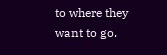to where they want to go.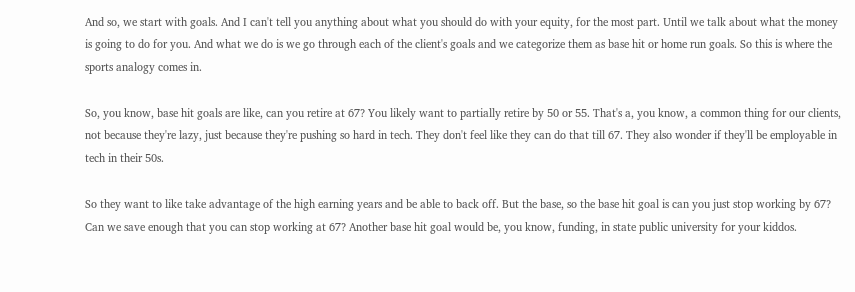And so, we start with goals. And I can't tell you anything about what you should do with your equity, for the most part. Until we talk about what the money is going to do for you. And what we do is we go through each of the client's goals and we categorize them as base hit or home run goals. So this is where the sports analogy comes in.

So, you know, base hit goals are like, can you retire at 67? You likely want to partially retire by 50 or 55. That's a, you know, a common thing for our clients, not because they're lazy, just because they're pushing so hard in tech. They don't feel like they can do that till 67. They also wonder if they'll be employable in tech in their 50s.

So they want to like take advantage of the high earning years and be able to back off. But the base, so the base hit goal is can you just stop working by 67? Can we save enough that you can stop working at 67? Another base hit goal would be, you know, funding, in state public university for your kiddos.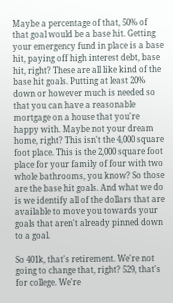Maybe a percentage of that, 50% of that goal would be a base hit. Getting your emergency fund in place is a base hit, paying off high interest debt, base hit, right? These are all like kind of the base hit goals. Putting at least 20% down or however much is needed so that you can have a reasonable mortgage on a house that you're happy with. Maybe not your dream home, right? This isn't the 4,000 square foot place. This is the 2,000 square foot place for your family of four with two whole bathrooms, you know? So those are the base hit goals. And what we do is we identify all of the dollars that are available to move you towards your goals that aren't already pinned down to a goal.

So 401k, that's retirement. We're not going to change that, right? 529, that's for college. We're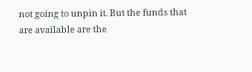not going to unpin it. But the funds that are available are the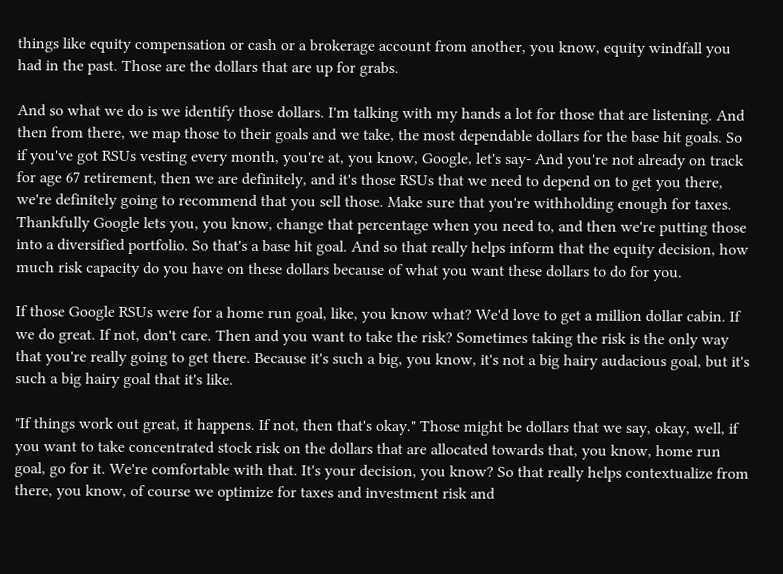things like equity compensation or cash or a brokerage account from another, you know, equity windfall you had in the past. Those are the dollars that are up for grabs.

And so what we do is we identify those dollars. I'm talking with my hands a lot for those that are listening. And then from there, we map those to their goals and we take, the most dependable dollars for the base hit goals. So if you've got RSUs vesting every month, you're at, you know, Google, let's say- And you're not already on track for age 67 retirement, then we are definitely, and it's those RSUs that we need to depend on to get you there, we're definitely going to recommend that you sell those. Make sure that you're withholding enough for taxes. Thankfully Google lets you, you know, change that percentage when you need to, and then we're putting those into a diversified portfolio. So that's a base hit goal. And so that really helps inform that the equity decision, how much risk capacity do you have on these dollars because of what you want these dollars to do for you.

If those Google RSUs were for a home run goal, like, you know what? We'd love to get a million dollar cabin. If we do great. If not, don't care. Then and you want to take the risk? Sometimes taking the risk is the only way that you're really going to get there. Because it's such a big, you know, it's not a big hairy audacious goal, but it's such a big hairy goal that it's like.

"If things work out great, it happens. If not, then that's okay." Those might be dollars that we say, okay, well, if you want to take concentrated stock risk on the dollars that are allocated towards that, you know, home run goal, go for it. We're comfortable with that. It's your decision, you know? So that really helps contextualize from there, you know, of course we optimize for taxes and investment risk and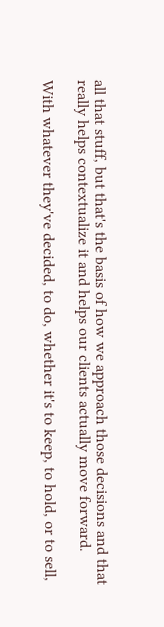all that stuff, but that's the basis of how we approach those decisions and that really helps contextualize it and helps our clients actually move forward.

With whatever they've decided, to do, whether it's to keep, to hold, or to sell,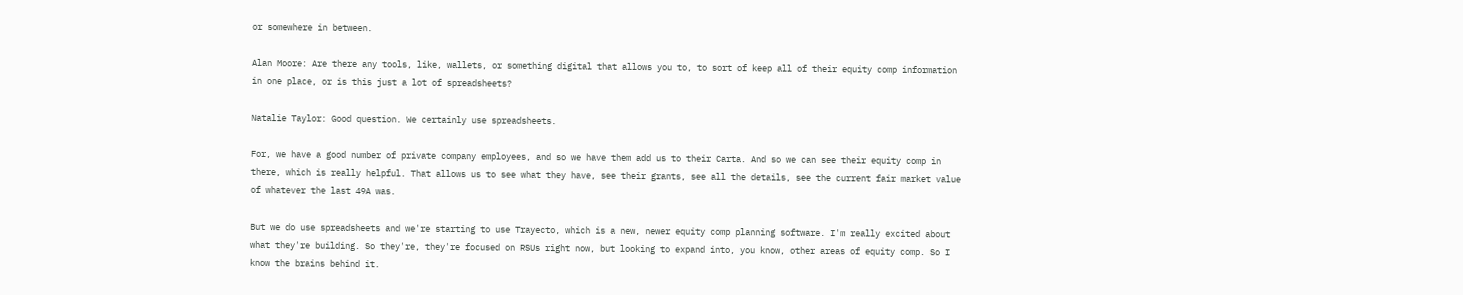or somewhere in between.

Alan Moore: Are there any tools, like, wallets, or something digital that allows you to, to sort of keep all of their equity comp information in one place, or is this just a lot of spreadsheets?

Natalie Taylor: Good question. We certainly use spreadsheets.

For, we have a good number of private company employees, and so we have them add us to their Carta. And so we can see their equity comp in there, which is really helpful. That allows us to see what they have, see their grants, see all the details, see the current fair market value of whatever the last 49A was.

But we do use spreadsheets and we're starting to use Trayecto, which is a new, newer equity comp planning software. I'm really excited about what they're building. So they're, they're focused on RSUs right now, but looking to expand into, you know, other areas of equity comp. So I know the brains behind it.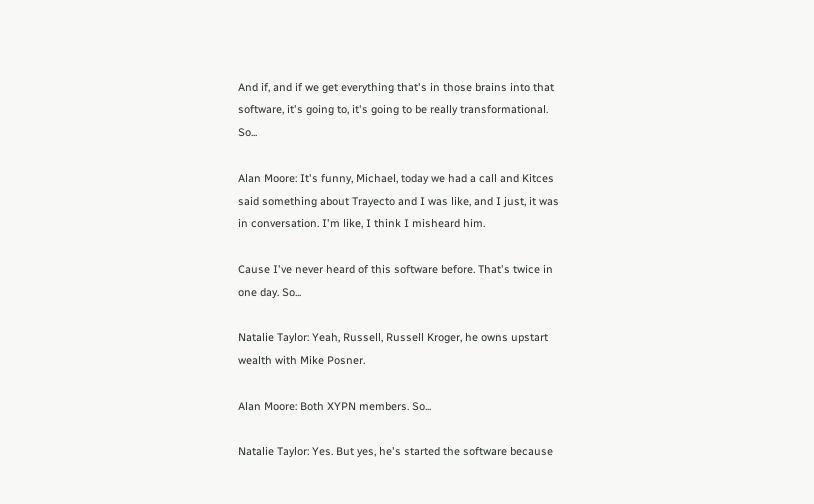And if, and if we get everything that's in those brains into that software, it's going to, it's going to be really transformational. So...

Alan Moore: It's funny, Michael, today we had a call and Kitces said something about Trayecto and I was like, and I just, it was in conversation. I'm like, I think I misheard him.

Cause I've never heard of this software before. That's twice in one day. So...

Natalie Taylor: Yeah, Russell, Russell Kroger, he owns upstart wealth with Mike Posner.

Alan Moore: Both XYPN members. So...

Natalie Taylor: Yes. But yes, he's started the software because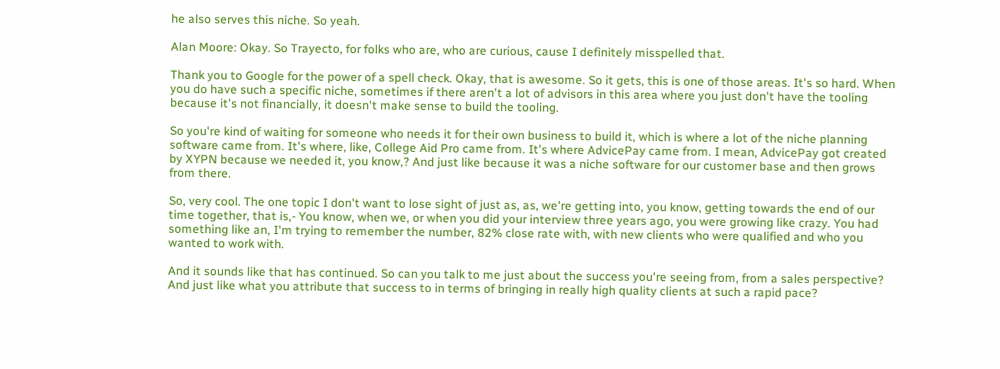he also serves this niche. So yeah.

Alan Moore: Okay. So Trayecto, for folks who are, who are curious, cause I definitely misspelled that.

Thank you to Google for the power of a spell check. Okay, that is awesome. So it gets, this is one of those areas. It's so hard. When you do have such a specific niche, sometimes if there aren't a lot of advisors in this area where you just don't have the tooling because it's not financially, it doesn't make sense to build the tooling.

So you're kind of waiting for someone who needs it for their own business to build it, which is where a lot of the niche planning software came from. It's where, like, College Aid Pro came from. It's where AdvicePay came from. I mean, AdvicePay got created by XYPN because we needed it, you know,? And just like because it was a niche software for our customer base and then grows from there.

So, very cool. The one topic I don't want to lose sight of just as, as, we're getting into, you know, getting towards the end of our time together, that is,- You know, when we, or when you did your interview three years ago, you were growing like crazy. You had something like an, I'm trying to remember the number, 82% close rate with, with new clients who were qualified and who you wanted to work with.

And it sounds like that has continued. So can you talk to me just about the success you're seeing from, from a sales perspective? And just like what you attribute that success to in terms of bringing in really high quality clients at such a rapid pace?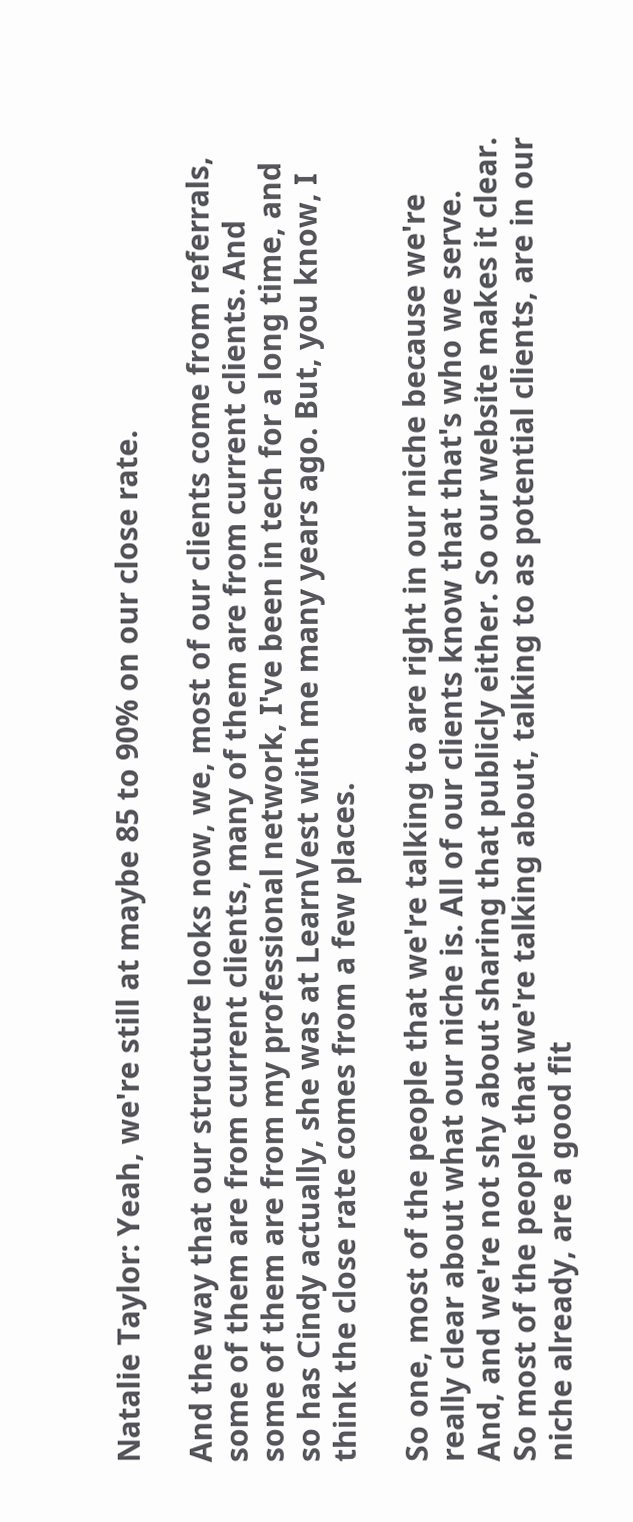Natalie Taylor: Yeah, we're still at maybe 85 to 90% on our close rate.

And the way that our structure looks now, we, most of our clients come from referrals, some of them are from current clients, many of them are from current clients. And some of them are from my professional network, I've been in tech for a long time, and so has Cindy actually, she was at LearnVest with me many years ago. But, you know, I think the close rate comes from a few places.

So one, most of the people that we're talking to are right in our niche because we're really clear about what our niche is. All of our clients know that that's who we serve. And, and we're not shy about sharing that publicly either. So our website makes it clear. So most of the people that we're talking about, talking to as potential clients, are in our niche already, are a good fit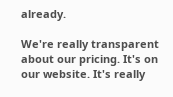already.

We're really transparent about our pricing. It's on our website. It's really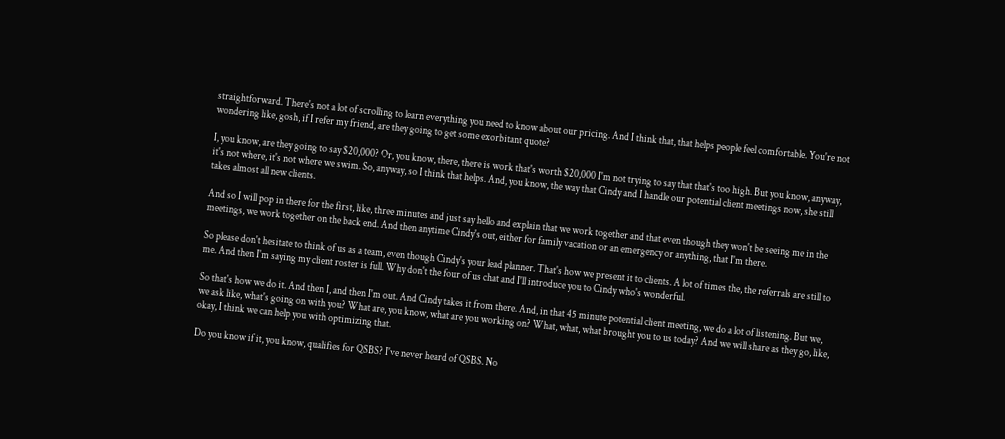straightforward. There's not a lot of scrolling to learn everything you need to know about our pricing. And I think that, that helps people feel comfortable. You're not wondering like, gosh, if I refer my friend, are they going to get some exorbitant quote?

I, you know, are they going to say $20,000? Or, you know, there, there is work that's worth $20,000 I'm not trying to say that that's too high. But you know, anyway, it's not where, it's not where we swim. So, anyway, so I think that helps. And, you know, the way that Cindy and I handle our potential client meetings now, she still takes almost all new clients.

And so I will pop in there for the first, like, three minutes and just say hello and explain that we work together and that even though they won't be seeing me in the meetings, we work together on the back end. And then anytime Cindy's out, either for family vacation or an emergency or anything, that I'm there.

So please don't hesitate to think of us as a team, even though Cindy's your lead planner. That's how we present it to clients. A lot of times the, the referrals are still to me. And then I'm saying my client roster is full. Why don't the four of us chat and I'll introduce you to Cindy who's wonderful.

So that's how we do it. And then I, and then I'm out. And Cindy takes it from there. And, in that 45 minute potential client meeting, we do a lot of listening. But we, we ask like, what's going on with you? What are, you know, what are you working on? What, what, what brought you to us today? And we will share as they go, like, okay, I think we can help you with optimizing that.

Do you know if it, you know, qualifies for QSBS? I've never heard of QSBS. No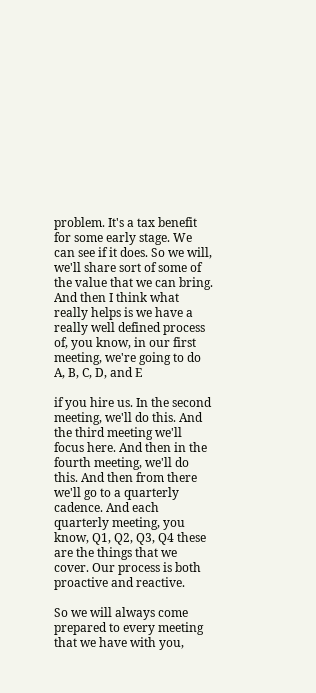problem. It's a tax benefit for some early stage. We can see if it does. So we will, we'll share sort of some of the value that we can bring. And then I think what really helps is we have a really well defined process of, you know, in our first meeting, we're going to do A, B, C, D, and E

if you hire us. In the second meeting, we'll do this. And the third meeting we'll focus here. And then in the fourth meeting, we'll do this. And then from there we'll go to a quarterly cadence. And each quarterly meeting, you know, Q1, Q2, Q3, Q4 these are the things that we cover. Our process is both proactive and reactive.

So we will always come prepared to every meeting that we have with you,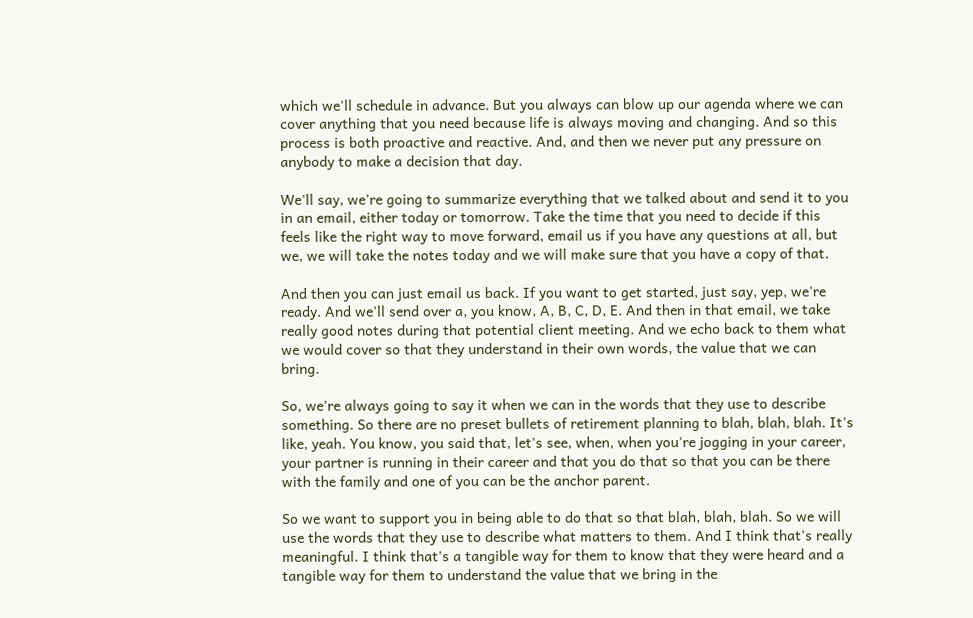which we'll schedule in advance. But you always can blow up our agenda where we can cover anything that you need because life is always moving and changing. And so this process is both proactive and reactive. And, and then we never put any pressure on anybody to make a decision that day.

We'll say, we're going to summarize everything that we talked about and send it to you in an email, either today or tomorrow. Take the time that you need to decide if this feels like the right way to move forward, email us if you have any questions at all, but we, we will take the notes today and we will make sure that you have a copy of that.

And then you can just email us back. If you want to get started, just say, yep, we're ready. And we'll send over a, you know, A, B, C, D, E. And then in that email, we take really good notes during that potential client meeting. And we echo back to them what we would cover so that they understand in their own words, the value that we can bring.

So, we're always going to say it when we can in the words that they use to describe something. So there are no preset bullets of retirement planning to blah, blah, blah. It's like, yeah. You know, you said that, let's see, when, when you're jogging in your career, your partner is running in their career and that you do that so that you can be there with the family and one of you can be the anchor parent.

So we want to support you in being able to do that so that blah, blah, blah. So we will use the words that they use to describe what matters to them. And I think that's really meaningful. I think that's a tangible way for them to know that they were heard and a tangible way for them to understand the value that we bring in the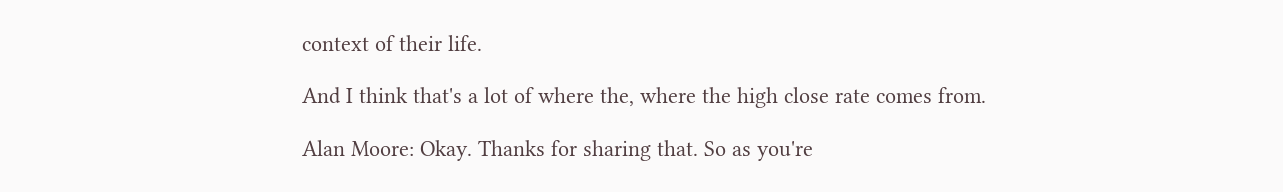context of their life.

And I think that's a lot of where the, where the high close rate comes from.

Alan Moore: Okay. Thanks for sharing that. So as you're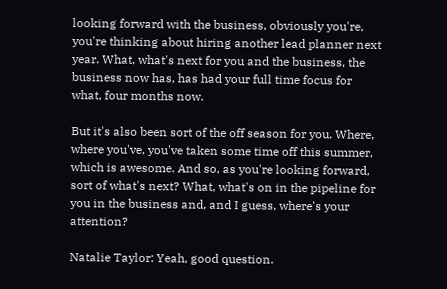looking forward with the business, obviously you're, you're thinking about hiring another lead planner next year. What, what's next for you and the business, the business now has, has had your full time focus for what, four months now.

But it's also been sort of the off season for you. Where, where you've, you've taken some time off this summer, which is awesome. And so, as you're looking forward, sort of what's next? What, what's on in the pipeline for you in the business and, and I guess, where's your attention?

Natalie Taylor: Yeah, good question.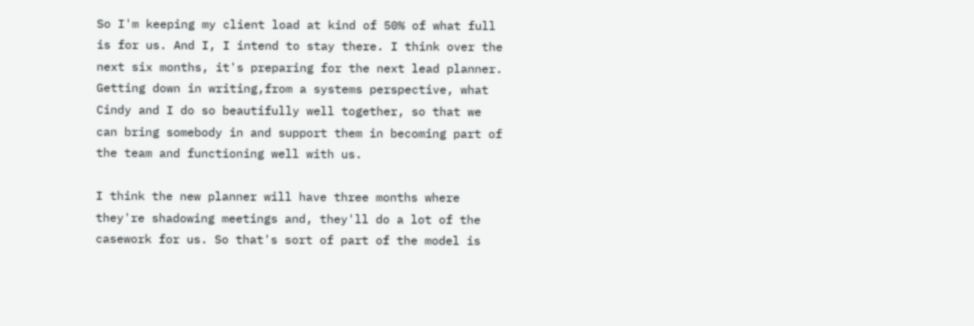So I'm keeping my client load at kind of 50% of what full is for us. And I, I intend to stay there. I think over the next six months, it's preparing for the next lead planner. Getting down in writing,from a systems perspective, what Cindy and I do so beautifully well together, so that we can bring somebody in and support them in becoming part of the team and functioning well with us.

I think the new planner will have three months where they're shadowing meetings and, they'll do a lot of the casework for us. So that's sort of part of the model is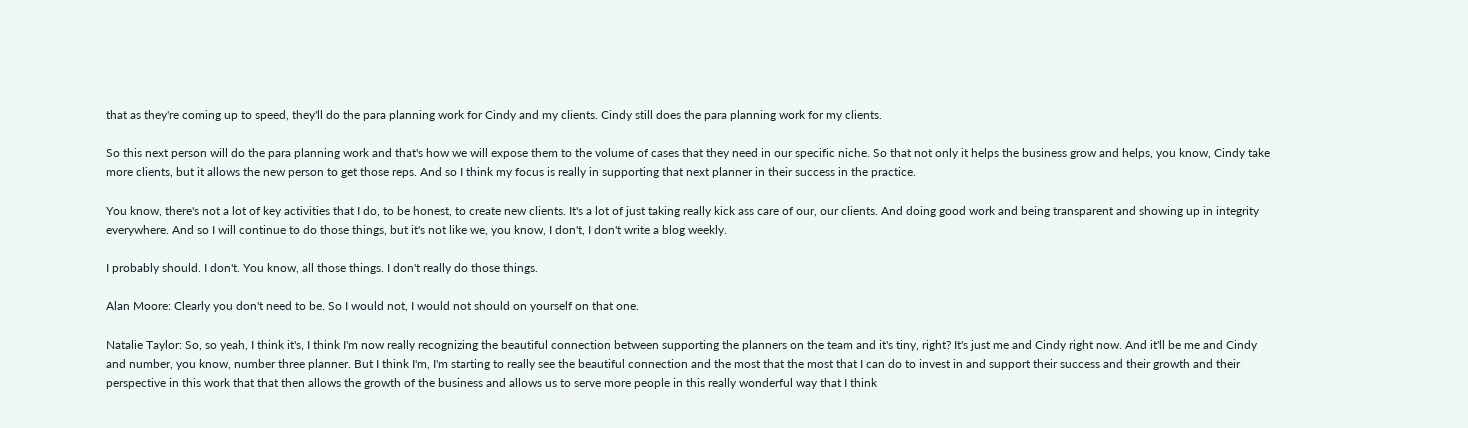that as they're coming up to speed, they'll do the para planning work for Cindy and my clients. Cindy still does the para planning work for my clients.

So this next person will do the para planning work and that's how we will expose them to the volume of cases that they need in our specific niche. So that not only it helps the business grow and helps, you know, Cindy take more clients, but it allows the new person to get those reps. And so I think my focus is really in supporting that next planner in their success in the practice.

You know, there's not a lot of key activities that I do, to be honest, to create new clients. It's a lot of just taking really kick ass care of our, our clients. And doing good work and being transparent and showing up in integrity everywhere. And so I will continue to do those things, but it's not like we, you know, I don't, I don't write a blog weekly.

I probably should. I don't. You know, all those things. I don't really do those things.

Alan Moore: Clearly you don't need to be. So I would not, I would not should on yourself on that one.

Natalie Taylor: So, so yeah, I think it's, I think I'm now really recognizing the beautiful connection between supporting the planners on the team and it's tiny, right? It's just me and Cindy right now. And it'll be me and Cindy and number, you know, number three planner. But I think I'm, I'm starting to really see the beautiful connection and the most that the most that I can do to invest in and support their success and their growth and their perspective in this work that that then allows the growth of the business and allows us to serve more people in this really wonderful way that I think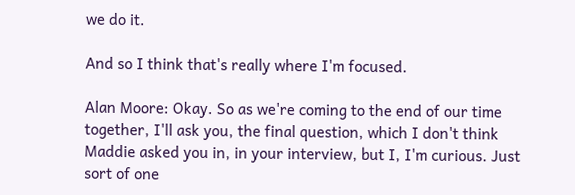we do it.

And so I think that's really where I'm focused.

Alan Moore: Okay. So as we're coming to the end of our time together, I'll ask you, the final question, which I don't think Maddie asked you in, in your interview, but I, I'm curious. Just sort of one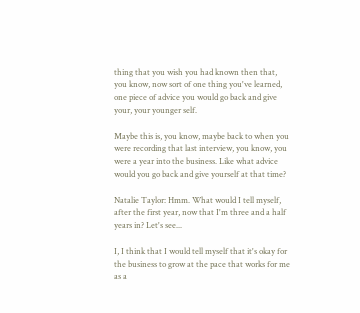thing that you wish you had known then that, you know, now sort of one thing you've learned, one piece of advice you would go back and give your, your younger self.

Maybe this is, you know, maybe back to when you were recording that last interview, you know, you were a year into the business. Like what advice would you go back and give yourself at that time?

Natalie Taylor: Hmm. What would I tell myself, after the first year, now that I'm three and a half years in? Let's see...

I, I think that I would tell myself that it's okay for the business to grow at the pace that works for me as a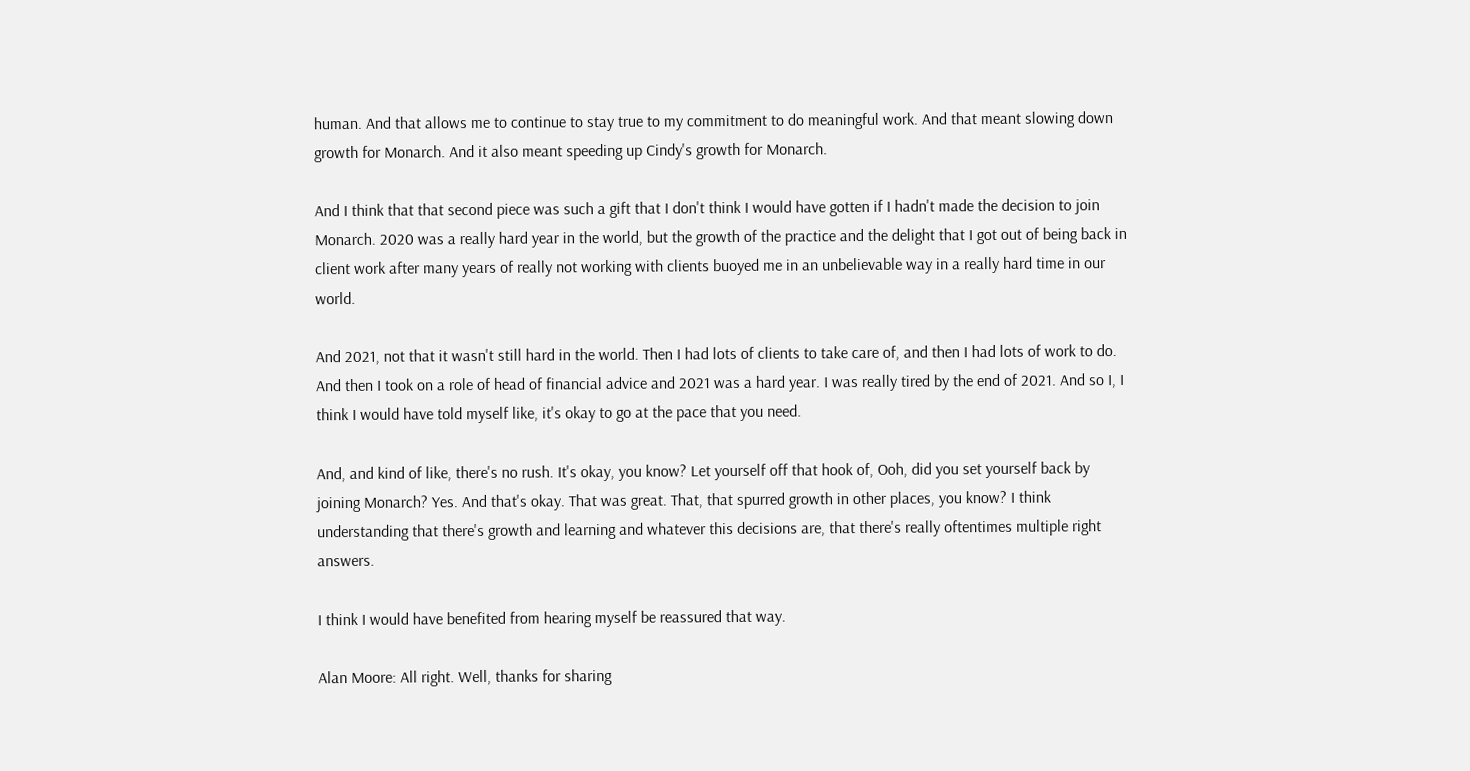human. And that allows me to continue to stay true to my commitment to do meaningful work. And that meant slowing down growth for Monarch. And it also meant speeding up Cindy's growth for Monarch.

And I think that that second piece was such a gift that I don't think I would have gotten if I hadn't made the decision to join Monarch. 2020 was a really hard year in the world, but the growth of the practice and the delight that I got out of being back in client work after many years of really not working with clients buoyed me in an unbelievable way in a really hard time in our world.

And 2021, not that it wasn't still hard in the world. Then I had lots of clients to take care of, and then I had lots of work to do. And then I took on a role of head of financial advice and 2021 was a hard year. I was really tired by the end of 2021. And so I, I think I would have told myself like, it's okay to go at the pace that you need.

And, and kind of like, there's no rush. It's okay, you know? Let yourself off that hook of, Ooh, did you set yourself back by joining Monarch? Yes. And that's okay. That was great. That, that spurred growth in other places, you know? I think understanding that there's growth and learning and whatever this decisions are, that there's really oftentimes multiple right answers.

I think I would have benefited from hearing myself be reassured that way.

Alan Moore: All right. Well, thanks for sharing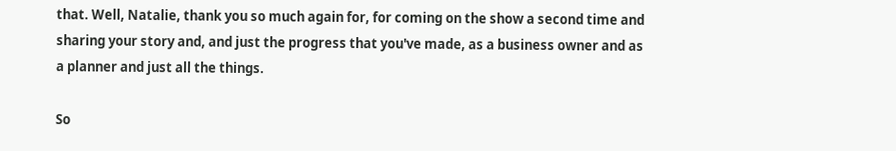that. Well, Natalie, thank you so much again for, for coming on the show a second time and sharing your story and, and just the progress that you've made, as a business owner and as a planner and just all the things.

So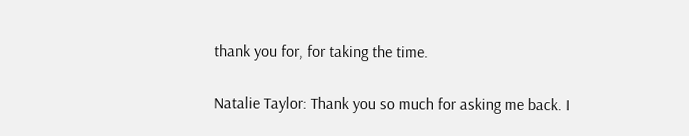thank you for, for taking the time.

Natalie Taylor: Thank you so much for asking me back. I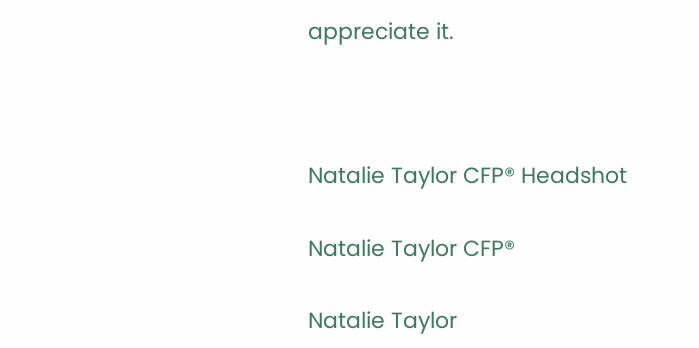appreciate it.



Natalie Taylor CFP® Headshot

Natalie Taylor CFP®

Natalie Taylor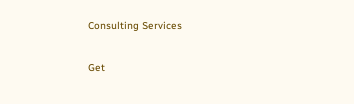Consulting Services

Get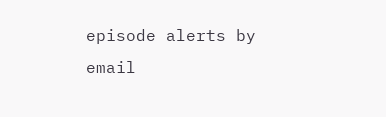episode alerts by email